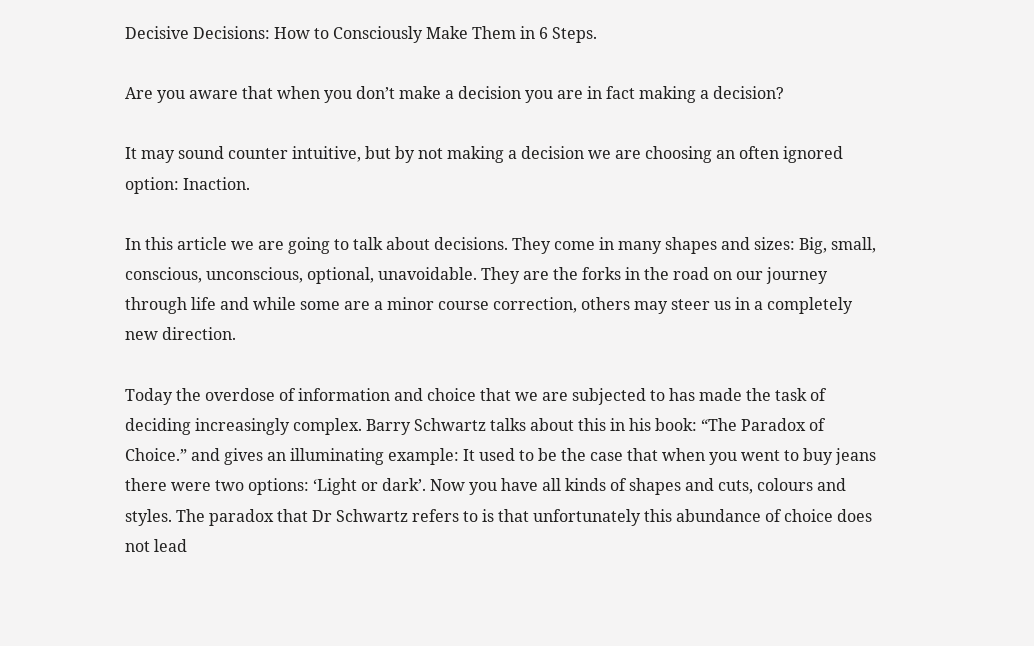Decisive Decisions: How to Consciously Make Them in 6 Steps.

Are you aware that when you don’t make a decision you are in fact making a decision?

It may sound counter intuitive, but by not making a decision we are choosing an often ignored option: Inaction.

In this article we are going to talk about decisions. They come in many shapes and sizes: Big, small, conscious, unconscious, optional, unavoidable. They are the forks in the road on our journey through life and while some are a minor course correction, others may steer us in a completely new direction.

Today the overdose of information and choice that we are subjected to has made the task of deciding increasingly complex. Barry Schwartz talks about this in his book: “The Paradox of Choice.” and gives an illuminating example: It used to be the case that when you went to buy jeans there were two options: ‘Light or dark’. Now you have all kinds of shapes and cuts, colours and styles. The paradox that Dr Schwartz refers to is that unfortunately this abundance of choice does not lead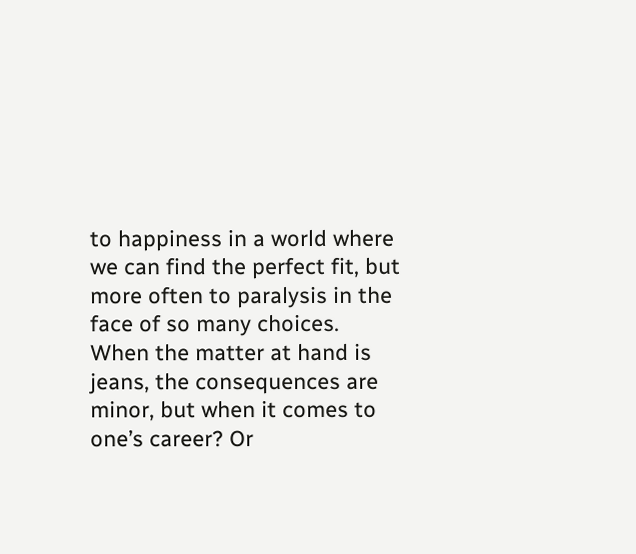to happiness in a world where we can find the perfect fit, but more often to paralysis in the face of so many choices. When the matter at hand is jeans, the consequences are minor, but when it comes to one’s career? Or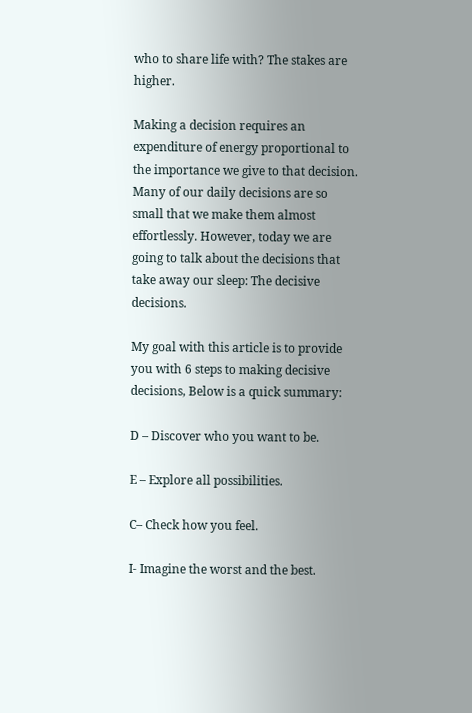who to share life with? The stakes are higher.

Making a decision requires an expenditure of energy proportional to the importance we give to that decision. Many of our daily decisions are so small that we make them almost effortlessly. However, today we are going to talk about the decisions that take away our sleep: The decisive decisions.

My goal with this article is to provide you with 6 steps to making decisive decisions, Below is a quick summary:

D – Discover who you want to be.

E – Explore all possibilities.

C– Check how you feel.

I- Imagine the worst and the best.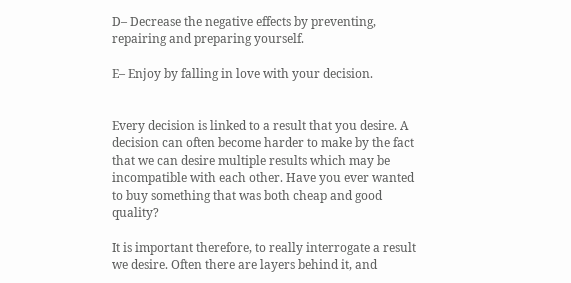D– Decrease the negative effects by preventing, repairing and preparing yourself.

E– Enjoy by falling in love with your decision.


Every decision is linked to a result that you desire. A decision can often become harder to make by the fact that we can desire multiple results which may be incompatible with each other. Have you ever wanted to buy something that was both cheap and good quality?

It is important therefore, to really interrogate a result we desire. Often there are layers behind it, and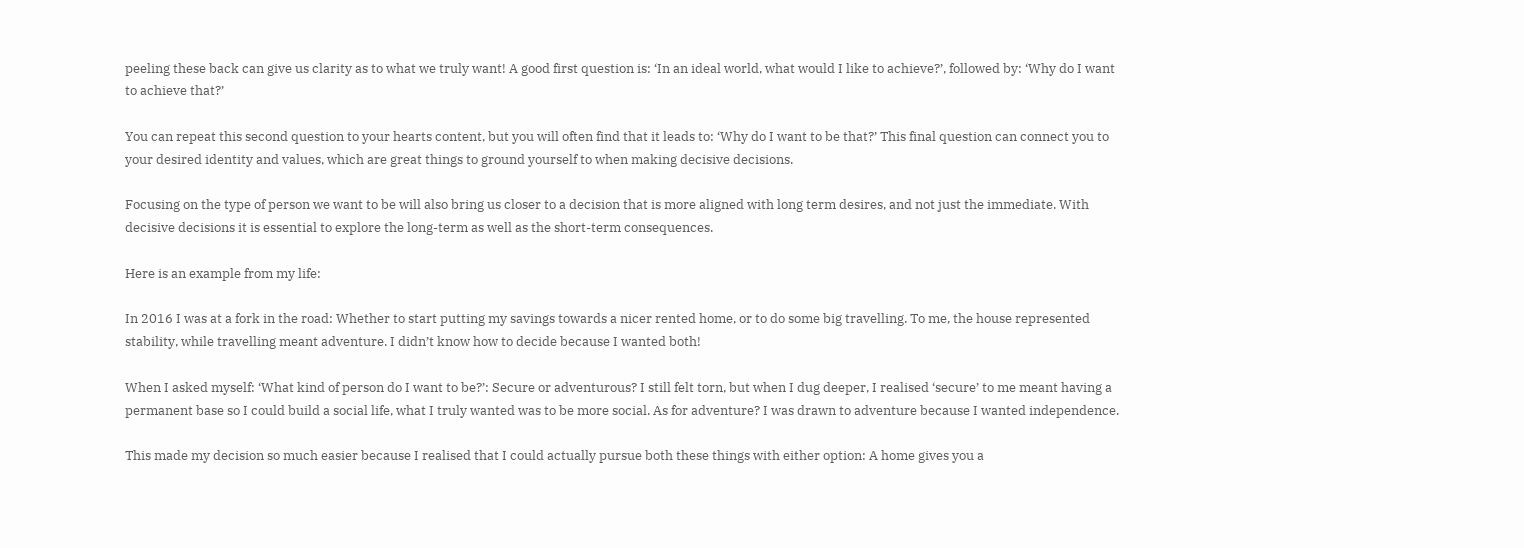peeling these back can give us clarity as to what we truly want! A good first question is: ‘In an ideal world, what would I like to achieve?’, followed by: ‘Why do I want to achieve that?’

You can repeat this second question to your hearts content, but you will often find that it leads to: ‘Why do I want to be that?’ This final question can connect you to your desired identity and values, which are great things to ground yourself to when making decisive decisions.

Focusing on the type of person we want to be will also bring us closer to a decision that is more aligned with long term desires, and not just the immediate. With decisive decisions it is essential to explore the long-term as well as the short-term consequences.

Here is an example from my life:

In 2016 I was at a fork in the road: Whether to start putting my savings towards a nicer rented home, or to do some big travelling. To me, the house represented stability, while travelling meant adventure. I didn’t know how to decide because I wanted both!

When I asked myself: ‘What kind of person do I want to be?’: Secure or adventurous? I still felt torn, but when I dug deeper, I realised ‘secure’ to me meant having a permanent base so I could build a social life, what I truly wanted was to be more social. As for adventure? I was drawn to adventure because I wanted independence.

This made my decision so much easier because I realised that I could actually pursue both these things with either option: A home gives you a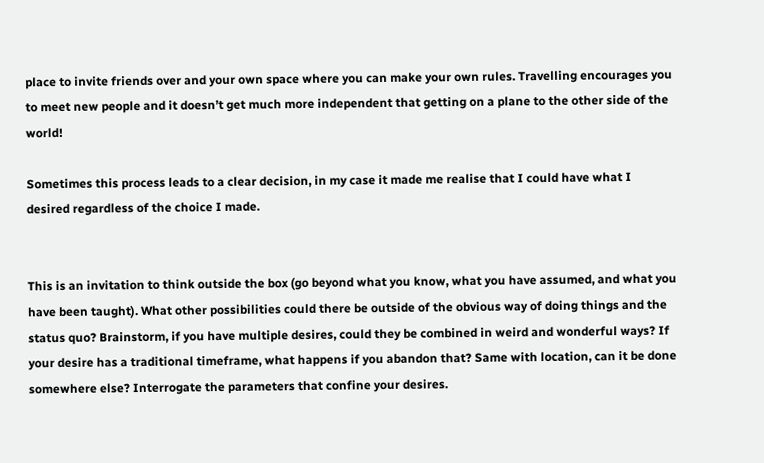place to invite friends over and your own space where you can make your own rules. Travelling encourages you to meet new people and it doesn’t get much more independent that getting on a plane to the other side of the world!

Sometimes this process leads to a clear decision, in my case it made me realise that I could have what I desired regardless of the choice I made.


This is an invitation to think outside the box (go beyond what you know, what you have assumed, and what you have been taught). What other possibilities could there be outside of the obvious way of doing things and the status quo? Brainstorm, if you have multiple desires, could they be combined in weird and wonderful ways? If your desire has a traditional timeframe, what happens if you abandon that? Same with location, can it be done somewhere else? Interrogate the parameters that confine your desires.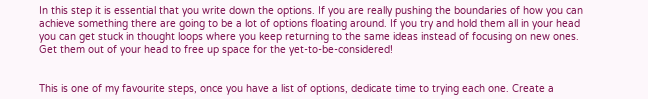In this step it is essential that you write down the options. If you are really pushing the boundaries of how you can achieve something there are going to be a lot of options floating around. If you try and hold them all in your head you can get stuck in thought loops where you keep returning to the same ideas instead of focusing on new ones. Get them out of your head to free up space for the yet-to-be-considered!


This is one of my favourite steps, once you have a list of options, dedicate time to trying each one. Create a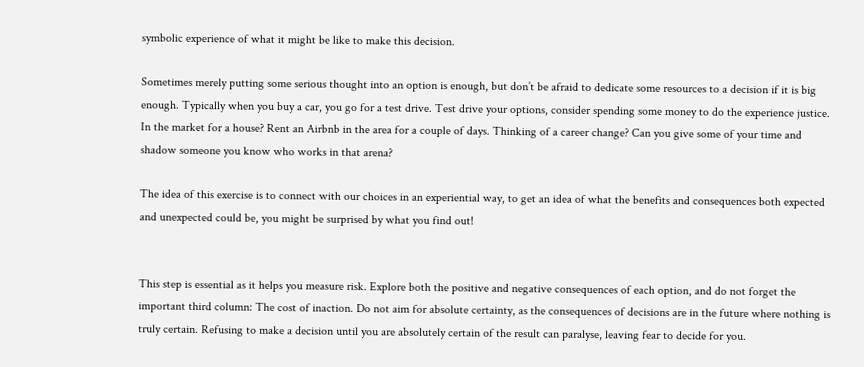symbolic experience of what it might be like to make this decision.

Sometimes merely putting some serious thought into an option is enough, but don’t be afraid to dedicate some resources to a decision if it is big enough. Typically when you buy a car, you go for a test drive. Test drive your options, consider spending some money to do the experience justice. In the market for a house? Rent an Airbnb in the area for a couple of days. Thinking of a career change? Can you give some of your time and shadow someone you know who works in that arena?

The idea of this exercise is to connect with our choices in an experiential way, to get an idea of what the benefits and consequences both expected and unexpected could be, you might be surprised by what you find out!


This step is essential as it helps you measure risk. Explore both the positive and negative consequences of each option, and do not forget the important third column: The cost of inaction. Do not aim for absolute certainty, as the consequences of decisions are in the future where nothing is truly certain. Refusing to make a decision until you are absolutely certain of the result can paralyse, leaving fear to decide for you.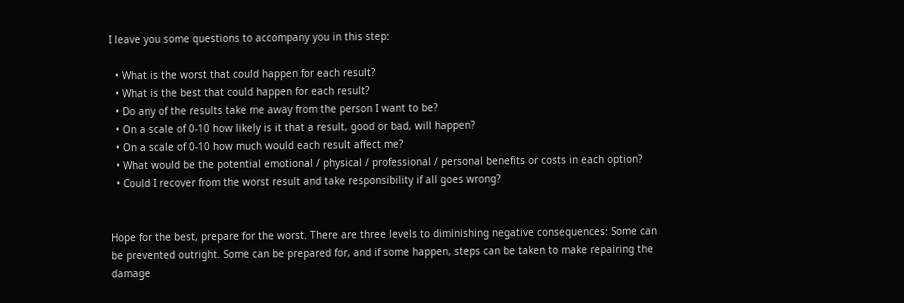I leave you some questions to accompany you in this step:

  • What is the worst that could happen for each result?
  • What is the best that could happen for each result?
  • Do any of the results take me away from the person I want to be?
  • On a scale of 0-10 how likely is it that a result, good or bad, will happen?
  • On a scale of 0-10 how much would each result affect me?
  • What would be the potential emotional / physical / professional / personal benefits or costs in each option?
  • Could I recover from the worst result and take responsibility if all goes wrong?


Hope for the best, prepare for the worst. There are three levels to diminishing negative consequences: Some can be prevented outright. Some can be prepared for, and if some happen, steps can be taken to make repairing the damage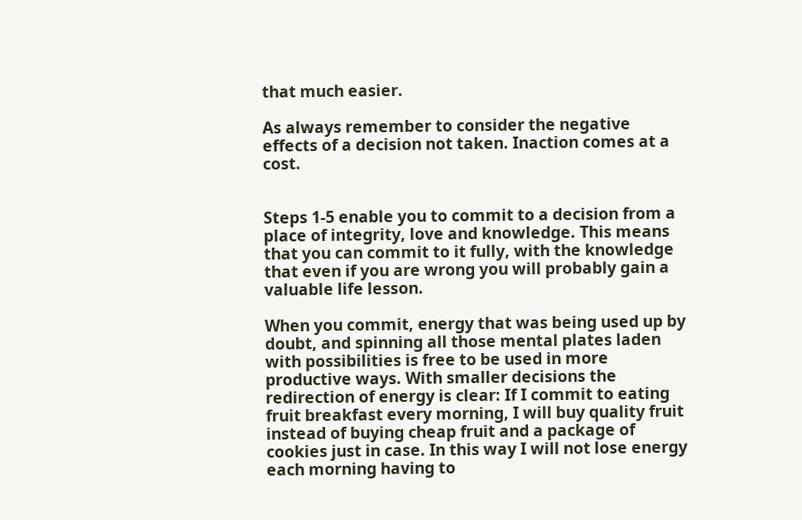that much easier.

As always remember to consider the negative effects of a decision not taken. Inaction comes at a cost.


Steps 1-5 enable you to commit to a decision from a place of integrity, love and knowledge. This means that you can commit to it fully, with the knowledge that even if you are wrong you will probably gain a valuable life lesson.

When you commit, energy that was being used up by doubt, and spinning all those mental plates laden with possibilities is free to be used in more productive ways. With smaller decisions the redirection of energy is clear: If I commit to eating fruit breakfast every morning, I will buy quality fruit instead of buying cheap fruit and a package of cookies just in case. In this way I will not lose energy each morning having to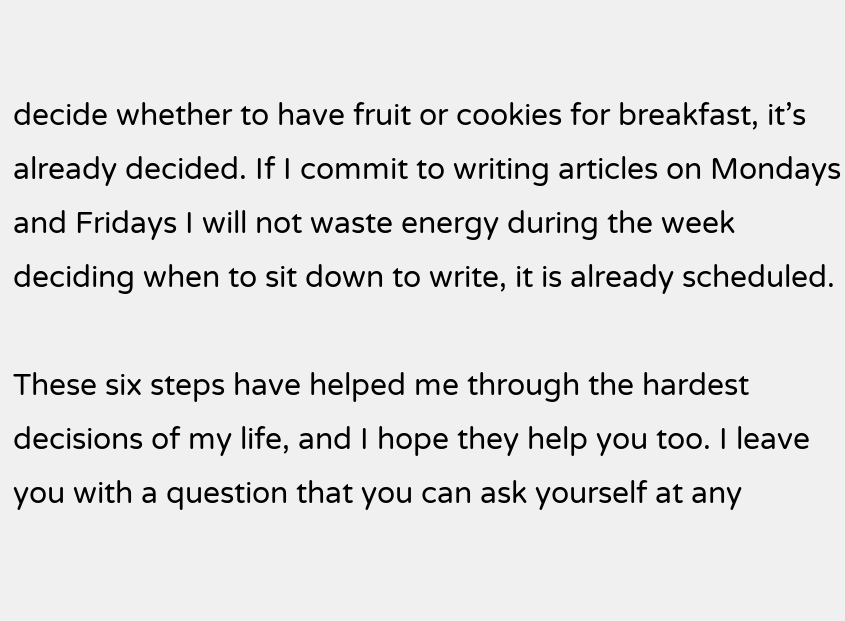decide whether to have fruit or cookies for breakfast, it’s already decided. If I commit to writing articles on Mondays and Fridays I will not waste energy during the week deciding when to sit down to write, it is already scheduled.

These six steps have helped me through the hardest decisions of my life, and I hope they help you too. I leave you with a question that you can ask yourself at any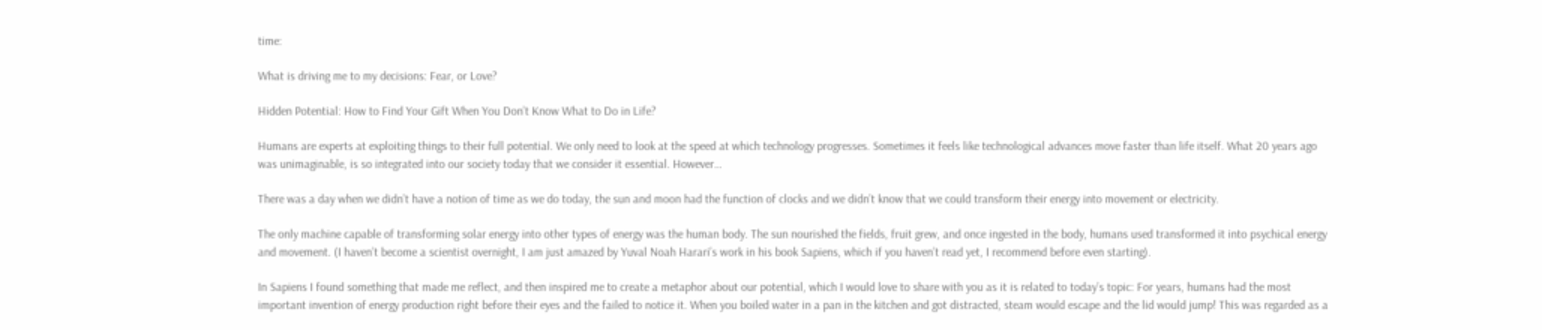time:

What is driving me to my decisions: Fear, or Love?

Hidden Potential: How to Find Your Gift When You Don’t Know What to Do in Life?

Humans are experts at exploiting things to their full potential. We only need to look at the speed at which technology progresses. Sometimes it feels like technological advances move faster than life itself. What 20 years ago was unimaginable, is so integrated into our society today that we consider it essential. However…

There was a day when we didn’t have a notion of time as we do today, the sun and moon had the function of clocks and we didn’t know that we could transform their energy into movement or electricity.

The only machine capable of transforming solar energy into other types of energy was the human body. The sun nourished the fields, fruit grew, and once ingested in the body, humans used transformed it into psychical energy and movement. (I haven’t become a scientist overnight, I am just amazed by Yuval Noah Harari’s work in his book Sapiens, which if you haven’t read yet, I recommend before even starting).

In Sapiens I found something that made me reflect, and then inspired me to create a metaphor about our potential, which I would love to share with you as it is related to today’s topic: For years, humans had the most important invention of energy production right before their eyes and the failed to notice it. When you boiled water in a pan in the kitchen and got distracted, steam would escape and the lid would jump! This was regarded as a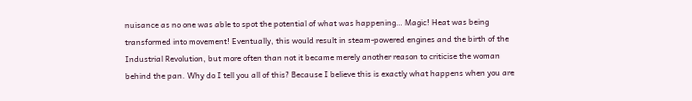nuisance as no one was able to spot the potential of what was happening… Magic! Heat was being transformed into movement! Eventually, this would result in steam-powered engines and the birth of the Industrial Revolution, but more often than not it became merely another reason to criticise the woman behind the pan. Why do I tell you all of this? Because I believe this is exactly what happens when you are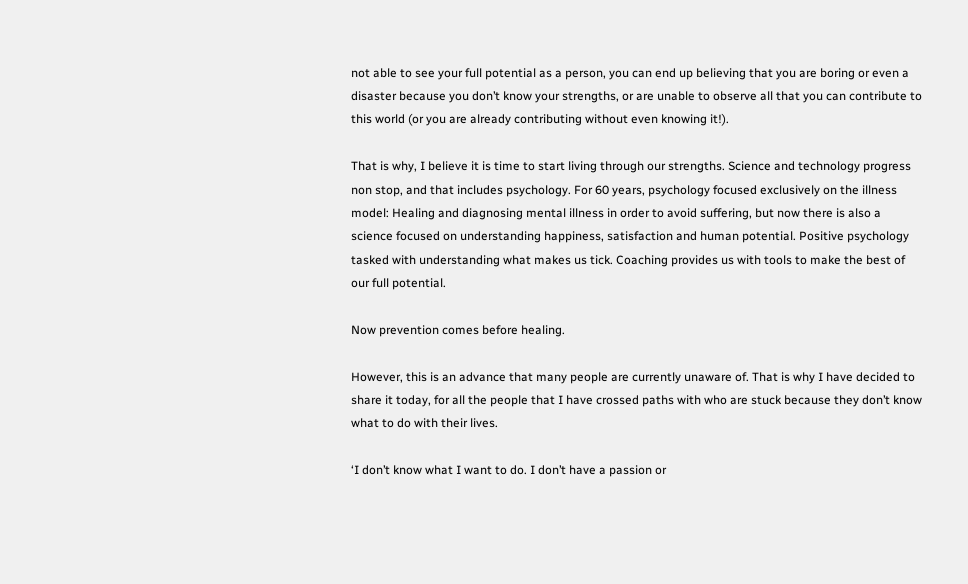not able to see your full potential as a person, you can end up believing that you are boring or even a disaster because you don’t know your strengths, or are unable to observe all that you can contribute to this world (or you are already contributing without even knowing it!).

That is why, I believe it is time to start living through our strengths. Science and technology progress non stop, and that includes psychology. For 60 years, psychology focused exclusively on the illness model: Healing and diagnosing mental illness in order to avoid suffering, but now there is also a science focused on understanding happiness, satisfaction and human potential. Positive psychology tasked with understanding what makes us tick. Coaching provides us with tools to make the best of our full potential.

Now prevention comes before healing.

However, this is an advance that many people are currently unaware of. That is why I have decided to share it today, for all the people that I have crossed paths with who are stuck because they don’t know what to do with their lives.

‘I don’t know what I want to do. I don’t have a passion or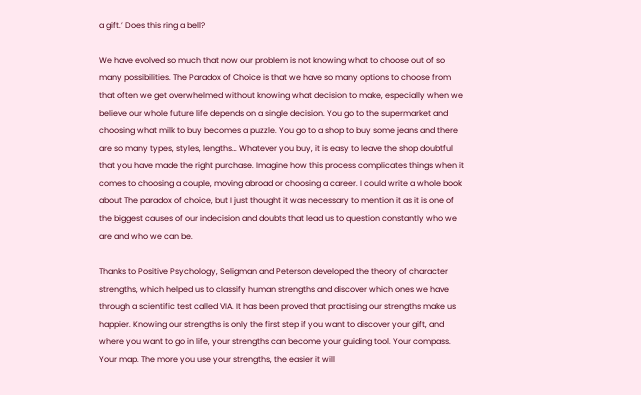a gift.’ Does this ring a bell?

We have evolved so much that now our problem is not knowing what to choose out of so many possibilities. The Paradox of Choice is that we have so many options to choose from that often we get overwhelmed without knowing what decision to make, especially when we believe our whole future life depends on a single decision. You go to the supermarket and choosing what milk to buy becomes a puzzle. You go to a shop to buy some jeans and there are so many types, styles, lengths… Whatever you buy, it is easy to leave the shop doubtful that you have made the right purchase. Imagine how this process complicates things when it comes to choosing a couple, moving abroad or choosing a career. I could write a whole book about The paradox of choice, but I just thought it was necessary to mention it as it is one of the biggest causes of our indecision and doubts that lead us to question constantly who we are and who we can be.

Thanks to Positive Psychology, Seligman and Peterson developed the theory of character strengths, which helped us to classify human strengths and discover which ones we have through a scientific test called VIA. It has been proved that practising our strengths make us happier. Knowing our strengths is only the first step if you want to discover your gift, and where you want to go in life, your strengths can become your guiding tool. Your compass. Your map. The more you use your strengths, the easier it will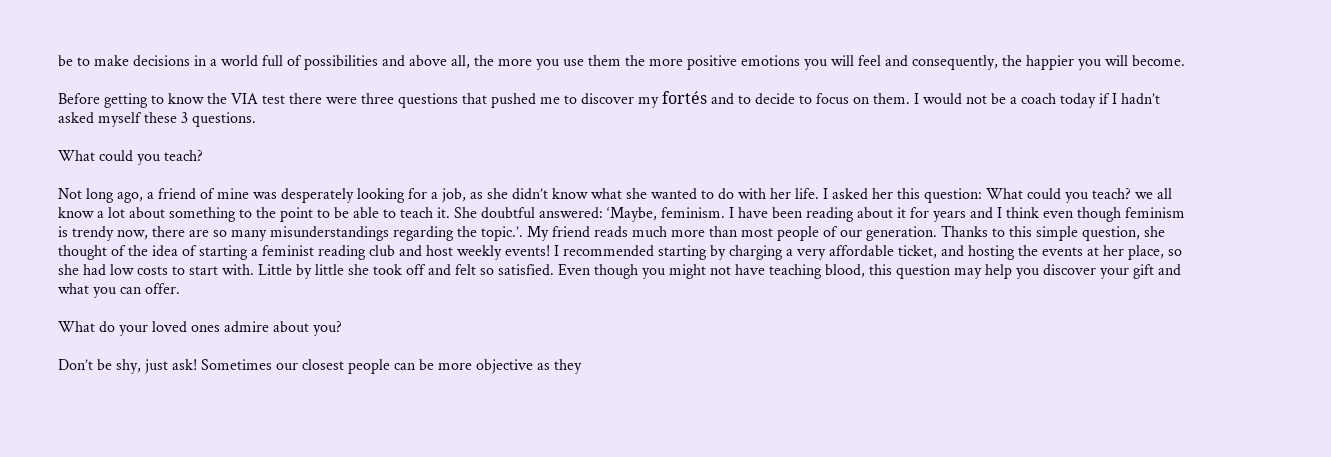be to make decisions in a world full of possibilities and above all, the more you use them the more positive emotions you will feel and consequently, the happier you will become.

Before getting to know the VIA test there were three questions that pushed me to discover my fortés and to decide to focus on them. I would not be a coach today if I hadn’t asked myself these 3 questions.

What could you teach?

Not long ago, a friend of mine was desperately looking for a job, as she didn’t know what she wanted to do with her life. I asked her this question: What could you teach? we all know a lot about something to the point to be able to teach it. She doubtful answered: ‘Maybe, feminism. I have been reading about it for years and I think even though feminism is trendy now, there are so many misunderstandings regarding the topic.’. My friend reads much more than most people of our generation. Thanks to this simple question, she thought of the idea of starting a feminist reading club and host weekly events! I recommended starting by charging a very affordable ticket, and hosting the events at her place, so she had low costs to start with. Little by little she took off and felt so satisfied. Even though you might not have teaching blood, this question may help you discover your gift and what you can offer.

What do your loved ones admire about you?

Don’t be shy, just ask! Sometimes our closest people can be more objective as they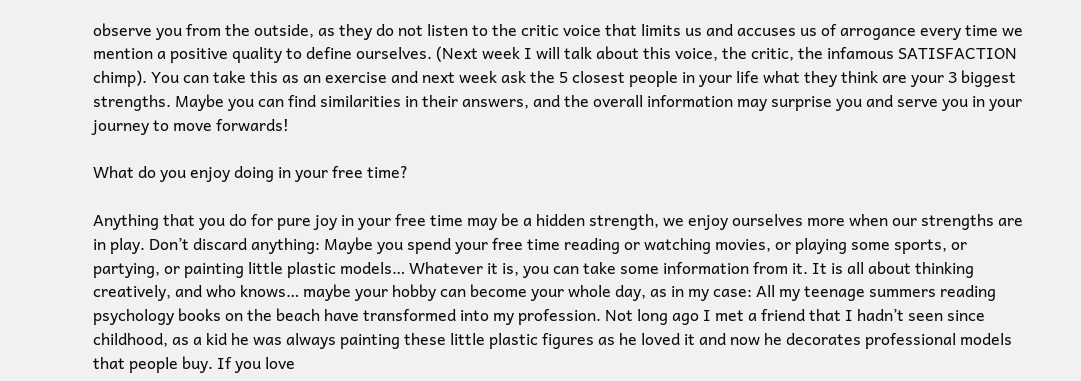observe you from the outside, as they do not listen to the critic voice that limits us and accuses us of arrogance every time we mention a positive quality to define ourselves. (Next week I will talk about this voice, the critic, the infamous SATISFACTION chimp). You can take this as an exercise and next week ask the 5 closest people in your life what they think are your 3 biggest strengths. Maybe you can find similarities in their answers, and the overall information may surprise you and serve you in your journey to move forwards!

What do you enjoy doing in your free time?

Anything that you do for pure joy in your free time may be a hidden strength, we enjoy ourselves more when our strengths are in play. Don’t discard anything: Maybe you spend your free time reading or watching movies, or playing some sports, or partying, or painting little plastic models… Whatever it is, you can take some information from it. It is all about thinking creatively, and who knows… maybe your hobby can become your whole day, as in my case: All my teenage summers reading psychology books on the beach have transformed into my profession. Not long ago I met a friend that I hadn’t seen since childhood, as a kid he was always painting these little plastic figures as he loved it and now he decorates professional models that people buy. If you love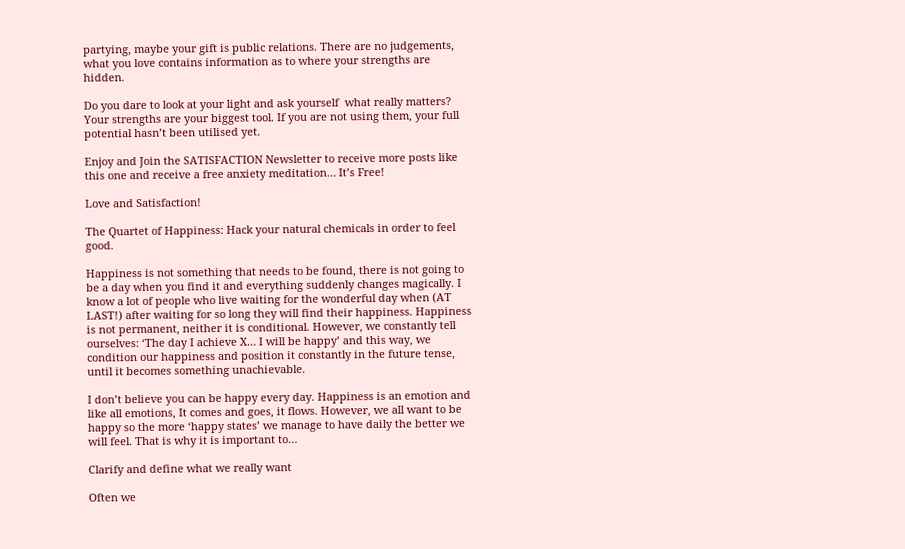partying, maybe your gift is public relations. There are no judgements, what you love contains information as to where your strengths are hidden.

Do you dare to look at your light and ask yourself  what really matters? Your strengths are your biggest tool. If you are not using them, your full potential hasn’t been utilised yet.

Enjoy and Join the SATISFACTION Newsletter to receive more posts like this one and receive a free anxiety meditation… It’s Free!

Love and Satisfaction!

The Quartet of Happiness: Hack your natural chemicals in order to feel good.

Happiness is not something that needs to be found, there is not going to be a day when you find it and everything suddenly changes magically. I know a lot of people who live waiting for the wonderful day when (AT LAST!) after waiting for so long they will find their happiness. Happiness is not permanent, neither it is conditional. However, we constantly tell ourselves: ‘The day I achieve X… I will be happy’ and this way, we condition our happiness and position it constantly in the future tense, until it becomes something unachievable.

I don’t believe you can be happy every day. Happiness is an emotion and like all emotions, It comes and goes, it flows. However, we all want to be happy so the more ‘happy states’ we manage to have daily the better we will feel. That is why it is important to…

Clarify and define what we really want

Often we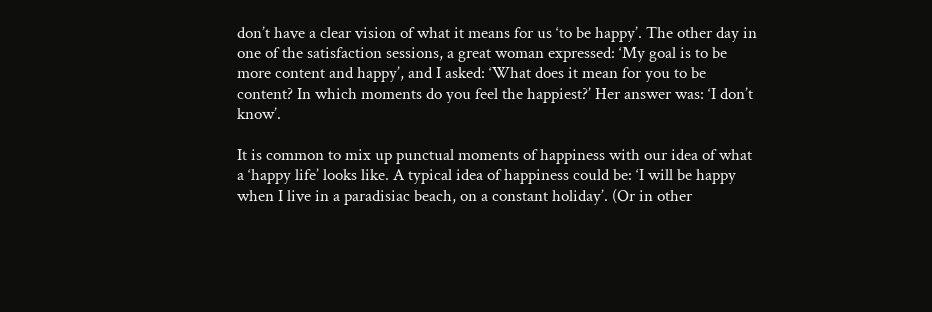don’t have a clear vision of what it means for us ‘to be happy’. The other day in one of the satisfaction sessions, a great woman expressed: ‘My goal is to be more content and happy’, and I asked: ‘What does it mean for you to be content? In which moments do you feel the happiest?’ Her answer was: ‘I don’t know’.

It is common to mix up punctual moments of happiness with our idea of what a ‘happy life’ looks like. A typical idea of happiness could be: ‘I will be happy when I live in a paradisiac beach, on a constant holiday’. (Or in other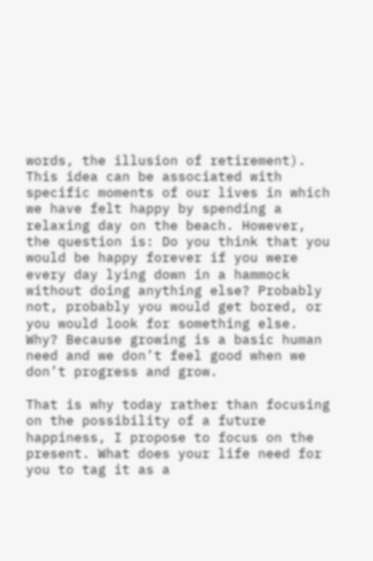words, the illusion of retirement). This idea can be associated with specific moments of our lives in which we have felt happy by spending a relaxing day on the beach. However, the question is: Do you think that you would be happy forever if you were every day lying down in a hammock without doing anything else? Probably not, probably you would get bored, or you would look for something else. Why? Because growing is a basic human need and we don’t feel good when we don’t progress and grow.

That is why today rather than focusing on the possibility of a future happiness, I propose to focus on the present. What does your life need for you to tag it as a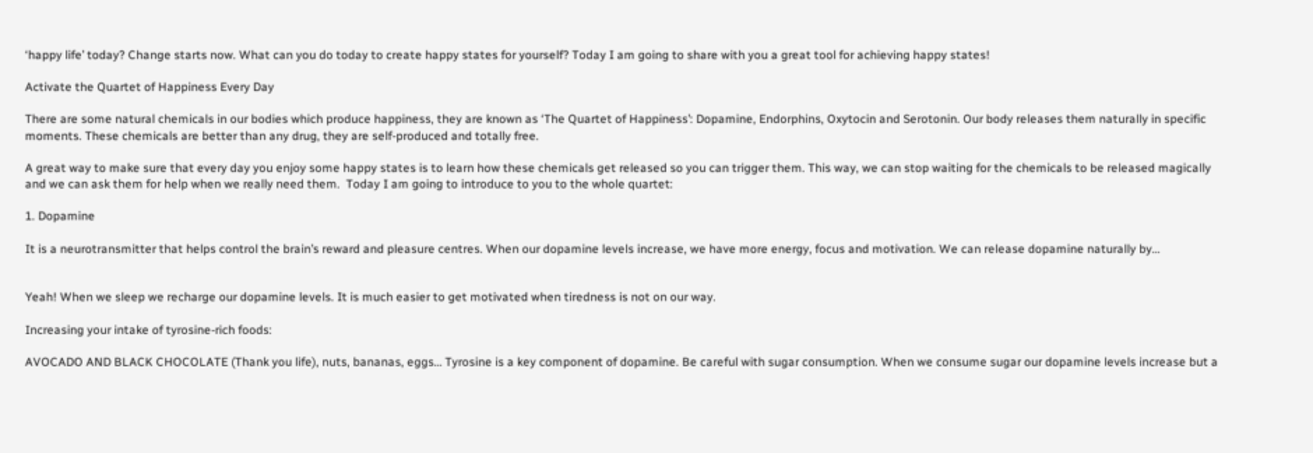‘happy life’ today? Change starts now. What can you do today to create happy states for yourself? Today I am going to share with you a great tool for achieving happy states!

Activate the Quartet of Happiness Every Day

There are some natural chemicals in our bodies which produce happiness, they are known as ‘The Quartet of Happiness’: Dopamine, Endorphins, Oxytocin and Serotonin. Our body releases them naturally in specific moments. These chemicals are better than any drug, they are self-produced and totally free.

A great way to make sure that every day you enjoy some happy states is to learn how these chemicals get released so you can trigger them. This way, we can stop waiting for the chemicals to be released magically and we can ask them for help when we really need them.  Today I am going to introduce to you to the whole quartet:

1. Dopamine

It is a neurotransmitter that helps control the brain’s reward and pleasure centres. When our dopamine levels increase, we have more energy, focus and motivation. We can release dopamine naturally by…


Yeah! When we sleep we recharge our dopamine levels. It is much easier to get motivated when tiredness is not on our way.

Increasing your intake of tyrosine-rich foods:

AVOCADO AND BLACK CHOCOLATE (Thank you life), nuts, bananas, eggs… Tyrosine is a key component of dopamine. Be careful with sugar consumption. When we consume sugar our dopamine levels increase but a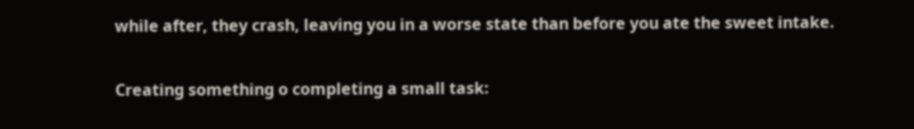while after, they crash, leaving you in a worse state than before you ate the sweet intake.

Creating something o completing a small task: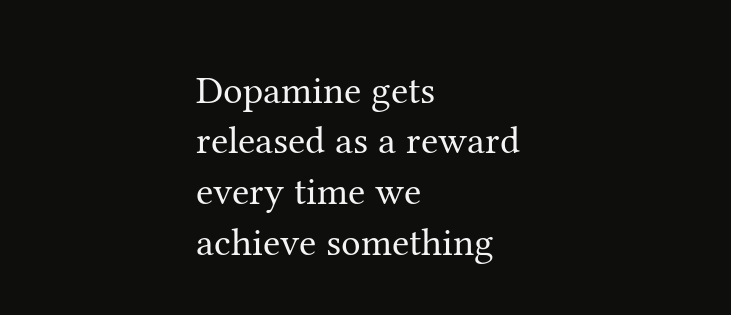Dopamine gets released as a reward every time we achieve something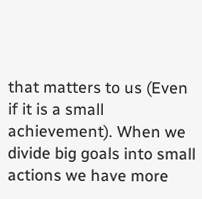that matters to us (Even if it is a small achievement). When we divide big goals into small actions we have more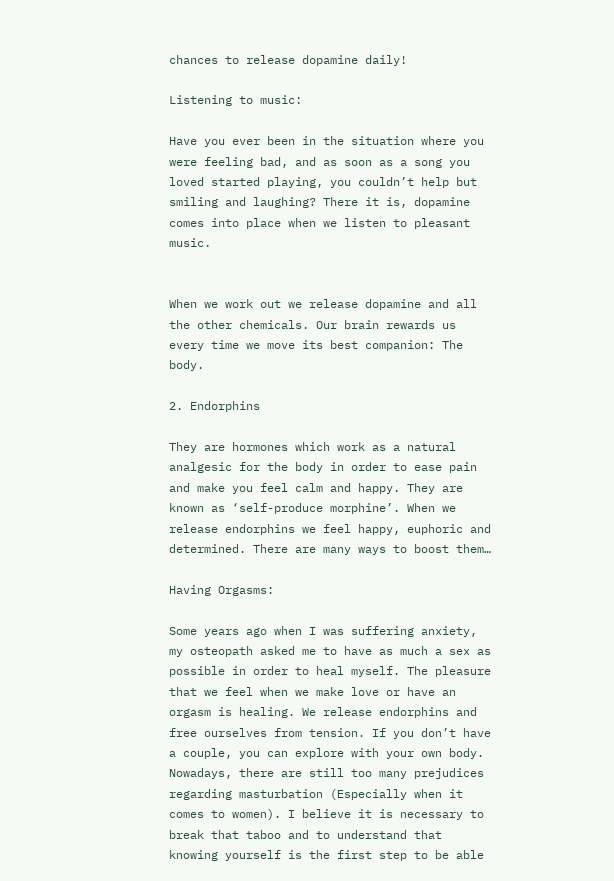chances to release dopamine daily!

Listening to music:

Have you ever been in the situation where you were feeling bad, and as soon as a song you loved started playing, you couldn’t help but smiling and laughing? There it is, dopamine comes into place when we listen to pleasant music.


When we work out we release dopamine and all the other chemicals. Our brain rewards us every time we move its best companion: The body.

2. Endorphins

They are hormones which work as a natural analgesic for the body in order to ease pain and make you feel calm and happy. They are known as ‘self-produce morphine’. When we release endorphins we feel happy, euphoric and determined. There are many ways to boost them…

Having Orgasms:

Some years ago when I was suffering anxiety, my osteopath asked me to have as much a sex as possible in order to heal myself. The pleasure that we feel when we make love or have an orgasm is healing. We release endorphins and free ourselves from tension. If you don’t have a couple, you can explore with your own body. Nowadays, there are still too many prejudices regarding masturbation (Especially when it comes to women). I believe it is necessary to break that taboo and to understand that knowing yourself is the first step to be able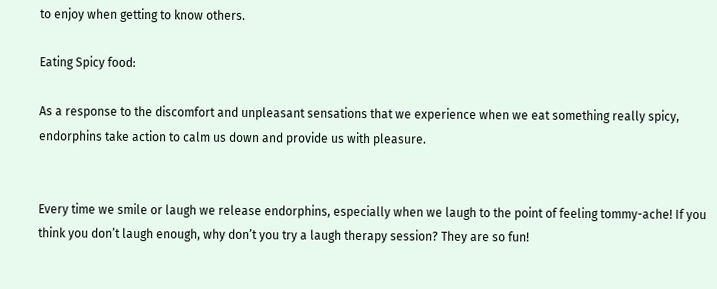to enjoy when getting to know others.

Eating Spicy food:

As a response to the discomfort and unpleasant sensations that we experience when we eat something really spicy, endorphins take action to calm us down and provide us with pleasure.


Every time we smile or laugh we release endorphins, especially when we laugh to the point of feeling tommy-ache! If you think you don’t laugh enough, why don’t you try a laugh therapy session? They are so fun!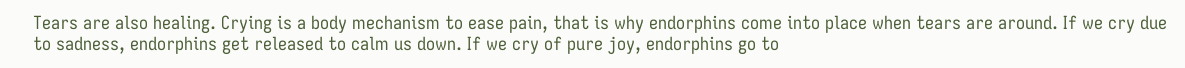Tears are also healing. Crying is a body mechanism to ease pain, that is why endorphins come into place when tears are around. If we cry due to sadness, endorphins get released to calm us down. If we cry of pure joy, endorphins go to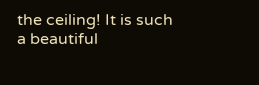the ceiling! It is such a beautiful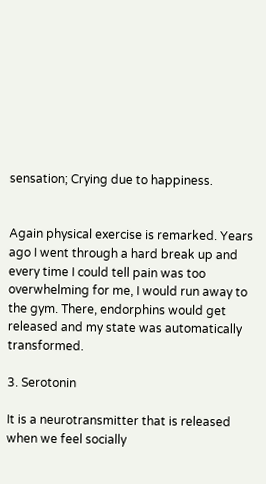sensation; Crying due to happiness.


Again physical exercise is remarked. Years ago I went through a hard break up and every time I could tell pain was too overwhelming for me, I would run away to the gym. There, endorphins would get released and my state was automatically transformed.

3. Serotonin

It is a neurotransmitter that is released when we feel socially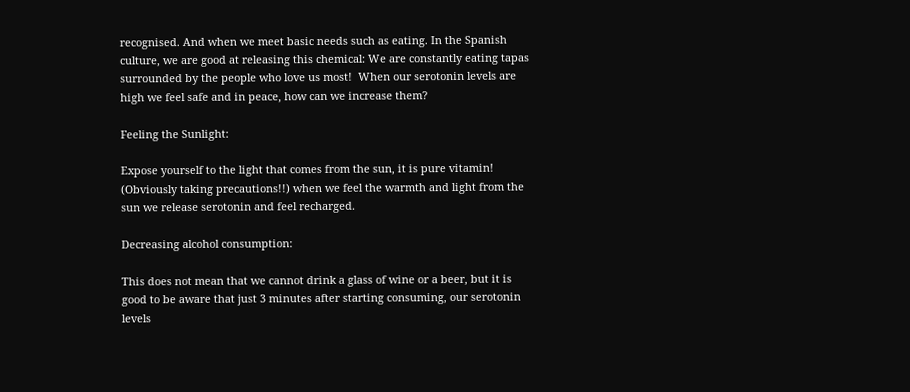recognised. And when we meet basic needs such as eating. In the Spanish culture, we are good at releasing this chemical: We are constantly eating tapas surrounded by the people who love us most!  When our serotonin levels are high we feel safe and in peace, how can we increase them?

Feeling the Sunlight:

Expose yourself to the light that comes from the sun, it is pure vitamin! (Obviously taking precautions!!) when we feel the warmth and light from the sun we release serotonin and feel recharged.

Decreasing alcohol consumption:

This does not mean that we cannot drink a glass of wine or a beer, but it is good to be aware that just 3 minutes after starting consuming, our serotonin levels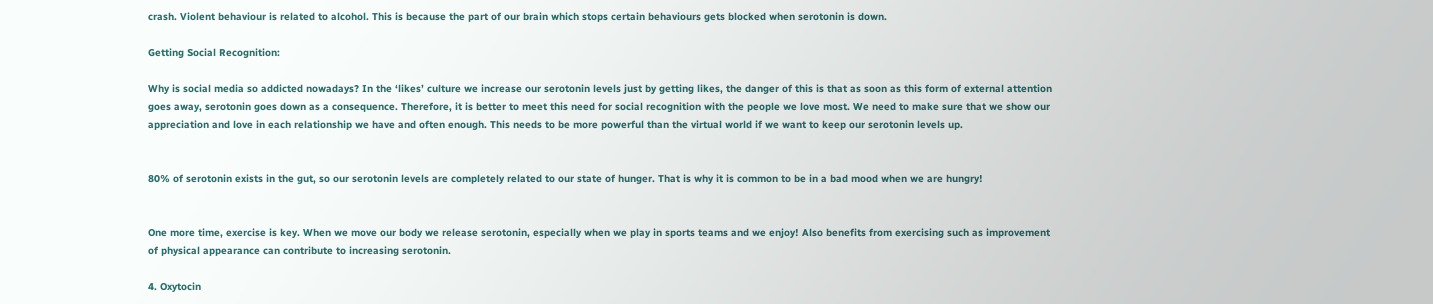crash. Violent behaviour is related to alcohol. This is because the part of our brain which stops certain behaviours gets blocked when serotonin is down.

Getting Social Recognition:

Why is social media so addicted nowadays? In the ‘likes’ culture we increase our serotonin levels just by getting likes, the danger of this is that as soon as this form of external attention goes away, serotonin goes down as a consequence. Therefore, it is better to meet this need for social recognition with the people we love most. We need to make sure that we show our appreciation and love in each relationship we have and often enough. This needs to be more powerful than the virtual world if we want to keep our serotonin levels up.


80% of serotonin exists in the gut, so our serotonin levels are completely related to our state of hunger. That is why it is common to be in a bad mood when we are hungry!


One more time, exercise is key. When we move our body we release serotonin, especially when we play in sports teams and we enjoy! Also benefits from exercising such as improvement of physical appearance can contribute to increasing serotonin.

4. Oxytocin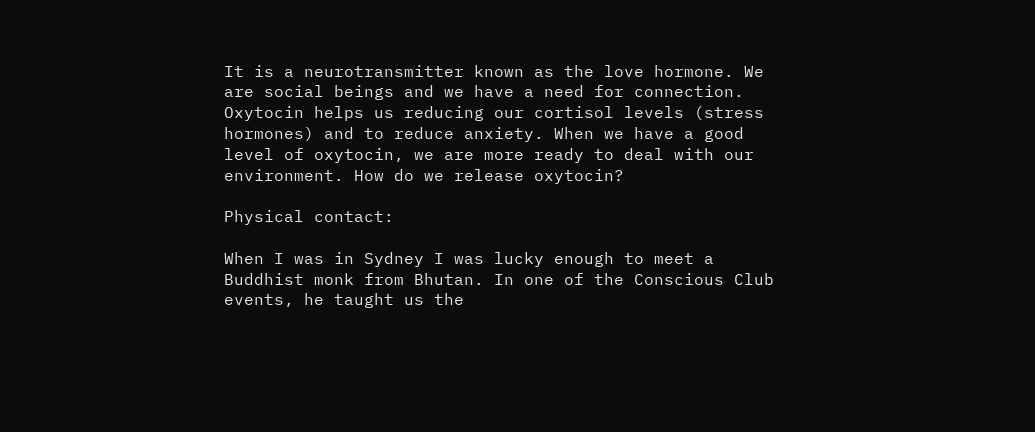It is a neurotransmitter known as the love hormone. We are social beings and we have a need for connection. Oxytocin helps us reducing our cortisol levels (stress hormones) and to reduce anxiety. When we have a good level of oxytocin, we are more ready to deal with our environment. How do we release oxytocin?

Physical contact:

When I was in Sydney I was lucky enough to meet a Buddhist monk from Bhutan. In one of the Conscious Club events, he taught us the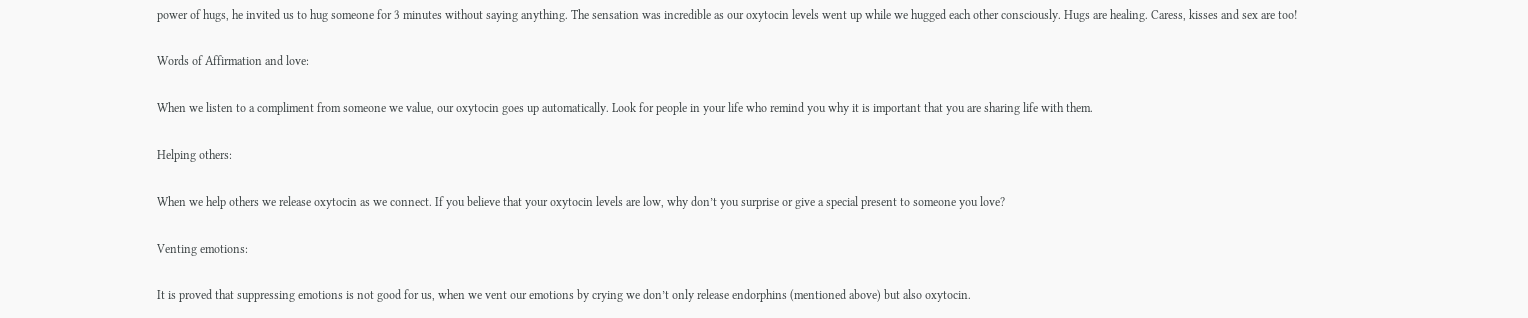power of hugs, he invited us to hug someone for 3 minutes without saying anything. The sensation was incredible as our oxytocin levels went up while we hugged each other consciously. Hugs are healing. Caress, kisses and sex are too!

Words of Affirmation and love:

When we listen to a compliment from someone we value, our oxytocin goes up automatically. Look for people in your life who remind you why it is important that you are sharing life with them.

Helping others:

When we help others we release oxytocin as we connect. If you believe that your oxytocin levels are low, why don’t you surprise or give a special present to someone you love?

Venting emotions:

It is proved that suppressing emotions is not good for us, when we vent our emotions by crying we don’t only release endorphins (mentioned above) but also oxytocin.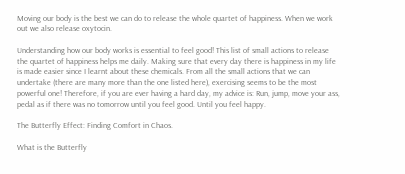Moving our body is the best we can do to release the whole quartet of happiness. When we work out we also release oxytocin.

Understanding how our body works is essential to feel good! This list of small actions to release the quartet of happiness helps me daily. Making sure that every day there is happiness in my life is made easier since I learnt about these chemicals. From all the small actions that we can undertake (there are many more than the one listed here), exercising seems to be the most powerful one! Therefore, if you are ever having a hard day, my advice is: Run, jump, move your ass, pedal as if there was no tomorrow until you feel good. Until you feel happy.

The Butterfly Effect: Finding Comfort in Chaos.

What is the Butterfly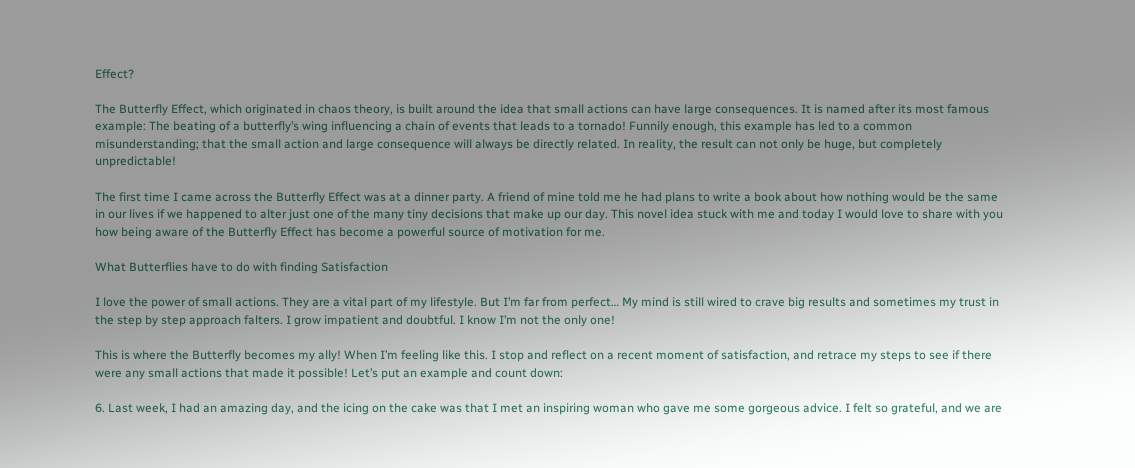Effect?

The Butterfly Effect, which originated in chaos theory, is built around the idea that small actions can have large consequences. It is named after its most famous example: The beating of a butterfly’s wing influencing a chain of events that leads to a tornado! Funnily enough, this example has led to a common misunderstanding; that the small action and large consequence will always be directly related. In reality, the result can not only be huge, but completely unpredictable!

The first time I came across the Butterfly Effect was at a dinner party. A friend of mine told me he had plans to write a book about how nothing would be the same in our lives if we happened to alter just one of the many tiny decisions that make up our day. This novel idea stuck with me and today I would love to share with you how being aware of the Butterfly Effect has become a powerful source of motivation for me.

What Butterflies have to do with finding Satisfaction

I love the power of small actions. They are a vital part of my lifestyle. But I’m far from perfect… My mind is still wired to crave big results and sometimes my trust in the step by step approach falters. I grow impatient and doubtful. I know I’m not the only one!

This is where the Butterfly becomes my ally! When I’m feeling like this. I stop and reflect on a recent moment of satisfaction, and retrace my steps to see if there were any small actions that made it possible! Let’s put an example and count down:

6. Last week, I had an amazing day, and the icing on the cake was that I met an inspiring woman who gave me some gorgeous advice. I felt so grateful, and we are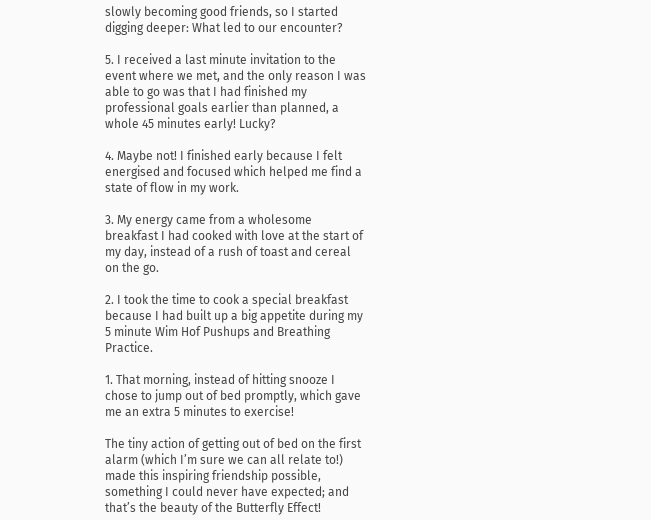slowly becoming good friends, so I started digging deeper: What led to our encounter?

5. I received a last minute invitation to the event where we met, and the only reason I was able to go was that I had finished my professional goals earlier than planned, a whole 45 minutes early! Lucky?

4. Maybe not! I finished early because I felt energised and focused which helped me find a state of flow in my work.

3. My energy came from a wholesome breakfast I had cooked with love at the start of my day, instead of a rush of toast and cereal on the go.

2. I took the time to cook a special breakfast because I had built up a big appetite during my 5 minute Wim Hof Pushups and Breathing Practice.

1. That morning, instead of hitting snooze I chose to jump out of bed promptly, which gave me an extra 5 minutes to exercise!

The tiny action of getting out of bed on the first alarm (which I’m sure we can all relate to!) made this inspiring friendship possible, something I could never have expected; and that’s the beauty of the Butterfly Effect!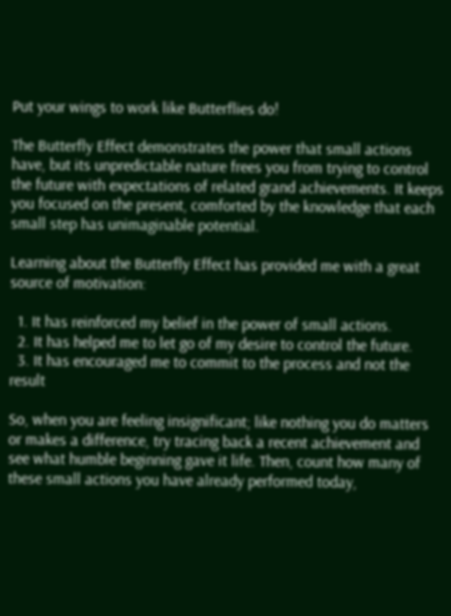Put your wings to work like Butterflies do!

The Butterfly Effect demonstrates the power that small actions have, but its unpredictable nature frees you from trying to control the future with expectations of related grand achievements. It keeps you focused on the present, comforted by the knowledge that each small step has unimaginable potential.

Learning about the Butterfly Effect has provided me with a great source of motivation:

  1. It has reinforced my belief in the power of small actions.
  2. It has helped me to let go of my desire to control the future.
  3. It has encouraged me to commit to the process and not the result

So, when you are feeling insignificant; like nothing you do matters or makes a difference, try tracing back a recent achievement and see what humble beginning gave it life. Then, count how many of these small actions you have already performed today,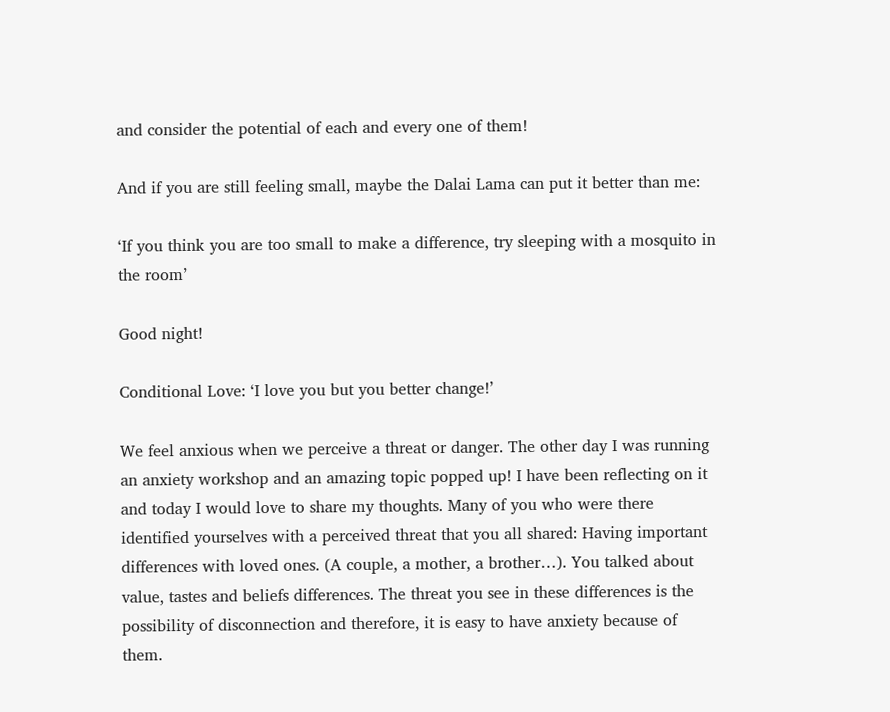and consider the potential of each and every one of them!

And if you are still feeling small, maybe the Dalai Lama can put it better than me:

‘If you think you are too small to make a difference, try sleeping with a mosquito in the room’

Good night!

Conditional Love: ‘I love you but you better change!’

We feel anxious when we perceive a threat or danger. The other day I was running an anxiety workshop and an amazing topic popped up! I have been reflecting on it and today I would love to share my thoughts. Many of you who were there identified yourselves with a perceived threat that you all shared: Having important differences with loved ones. (A couple, a mother, a brother…). You talked about value, tastes and beliefs differences. The threat you see in these differences is the possibility of disconnection and therefore, it is easy to have anxiety because of them.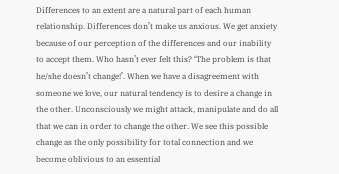Differences to an extent are a natural part of each human relationship. Differences don’t make us anxious. We get anxiety because of our perception of the differences and our inability to accept them. Who hasn’t ever felt this? ‘The problem is that he/she doesn’t change!’. When we have a disagreement with someone we love, our natural tendency is to desire a change in the other. Unconsciously we might attack, manipulate and do all that we can in order to change the other. We see this possible change as the only possibility for total connection and we become oblivious to an essential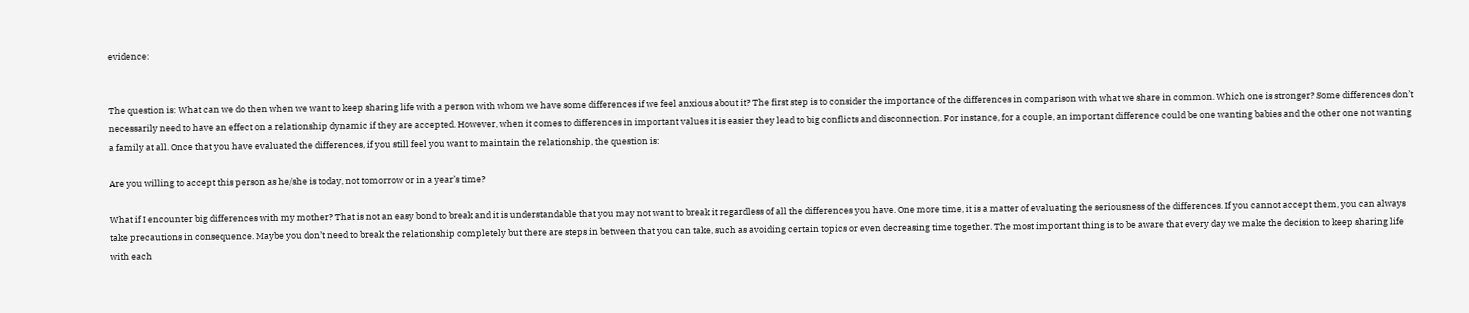evidence:


The question is: What can we do then when we want to keep sharing life with a person with whom we have some differences if we feel anxious about it? The first step is to consider the importance of the differences in comparison with what we share in common. Which one is stronger? Some differences don’t necessarily need to have an effect on a relationship dynamic if they are accepted. However, when it comes to differences in important values it is easier they lead to big conflicts and disconnection. For instance, for a couple, an important difference could be one wanting babies and the other one not wanting a family at all. Once that you have evaluated the differences, if you still feel you want to maintain the relationship, the question is:

Are you willing to accept this person as he/she is today, not tomorrow or in a year’s time?

What if I encounter big differences with my mother? That is not an easy bond to break and it is understandable that you may not want to break it regardless of all the differences you have. One more time, it is a matter of evaluating the seriousness of the differences. If you cannot accept them, you can always take precautions in consequence. Maybe you don’t need to break the relationship completely but there are steps in between that you can take, such as avoiding certain topics or even decreasing time together. The most important thing is to be aware that every day we make the decision to keep sharing life with each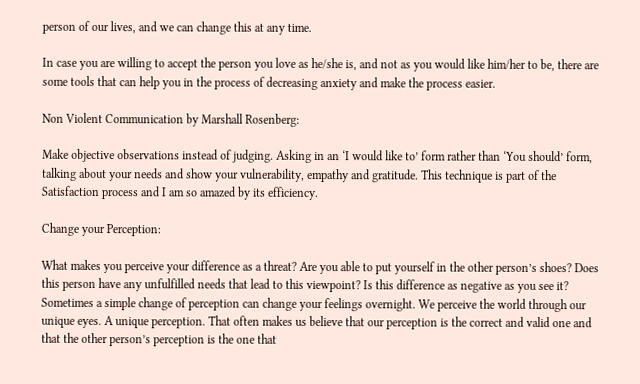person of our lives, and we can change this at any time.

In case you are willing to accept the person you love as he/she is, and not as you would like him/her to be, there are some tools that can help you in the process of decreasing anxiety and make the process easier.

Non Violent Communication by Marshall Rosenberg:

Make objective observations instead of judging. Asking in an ‘I would like to’ form rather than ‘You should’ form, talking about your needs and show your vulnerability, empathy and gratitude. This technique is part of the Satisfaction process and I am so amazed by its efficiency.

Change your Perception:

What makes you perceive your difference as a threat? Are you able to put yourself in the other person’s shoes? Does this person have any unfulfilled needs that lead to this viewpoint? Is this difference as negative as you see it? Sometimes a simple change of perception can change your feelings overnight. We perceive the world through our unique eyes. A unique perception. That often makes us believe that our perception is the correct and valid one and that the other person’s perception is the one that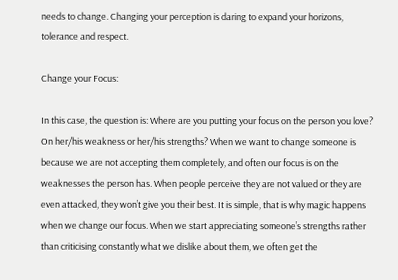needs to change. Changing your perception is daring to expand your horizons, tolerance and respect.

Change your Focus:

In this case, the question is: Where are you putting your focus on the person you love? On her/his weakness or her/his strengths? When we want to change someone is because we are not accepting them completely, and often our focus is on the weaknesses the person has. When people perceive they are not valued or they are even attacked, they won’t give you their best. It is simple, that is why magic happens when we change our focus. When we start appreciating someone’s strengths rather than criticising constantly what we dislike about them, we often get the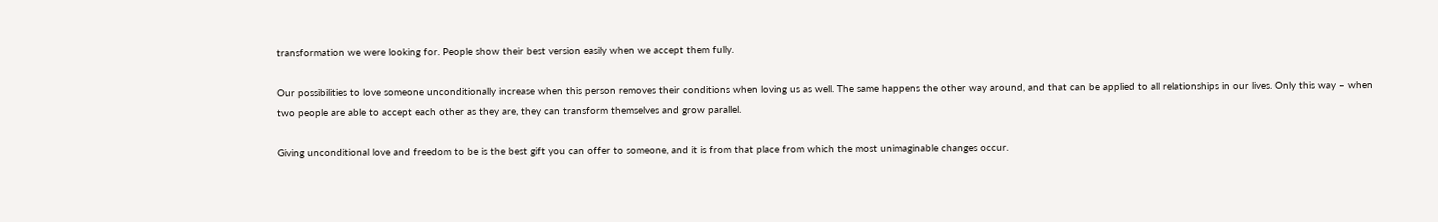transformation we were looking for. People show their best version easily when we accept them fully.

Our possibilities to love someone unconditionally increase when this person removes their conditions when loving us as well. The same happens the other way around, and that can be applied to all relationships in our lives. Only this way – when two people are able to accept each other as they are, they can transform themselves and grow parallel.

Giving unconditional love and freedom to be is the best gift you can offer to someone, and it is from that place from which the most unimaginable changes occur.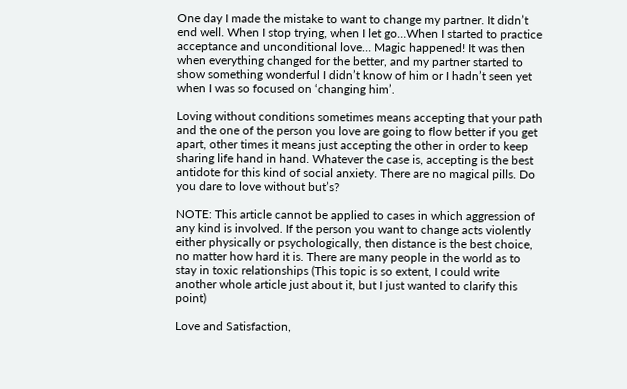One day I made the mistake to want to change my partner. It didn’t end well. When I stop trying, when I let go…When I started to practice acceptance and unconditional love… Magic happened! It was then when everything changed for the better, and my partner started to show something wonderful I didn’t know of him or I hadn’t seen yet when I was so focused on ‘changing him’.

Loving without conditions sometimes means accepting that your path and the one of the person you love are going to flow better if you get apart, other times it means just accepting the other in order to keep sharing life hand in hand. Whatever the case is, accepting is the best antidote for this kind of social anxiety. There are no magical pills. Do you dare to love without but’s?

NOTE: This article cannot be applied to cases in which aggression of any kind is involved. If the person you want to change acts violently either physically or psychologically, then distance is the best choice, no matter how hard it is. There are many people in the world as to stay in toxic relationships (This topic is so extent, I could write another whole article just about it, but I just wanted to clarify this point)

Love and Satisfaction,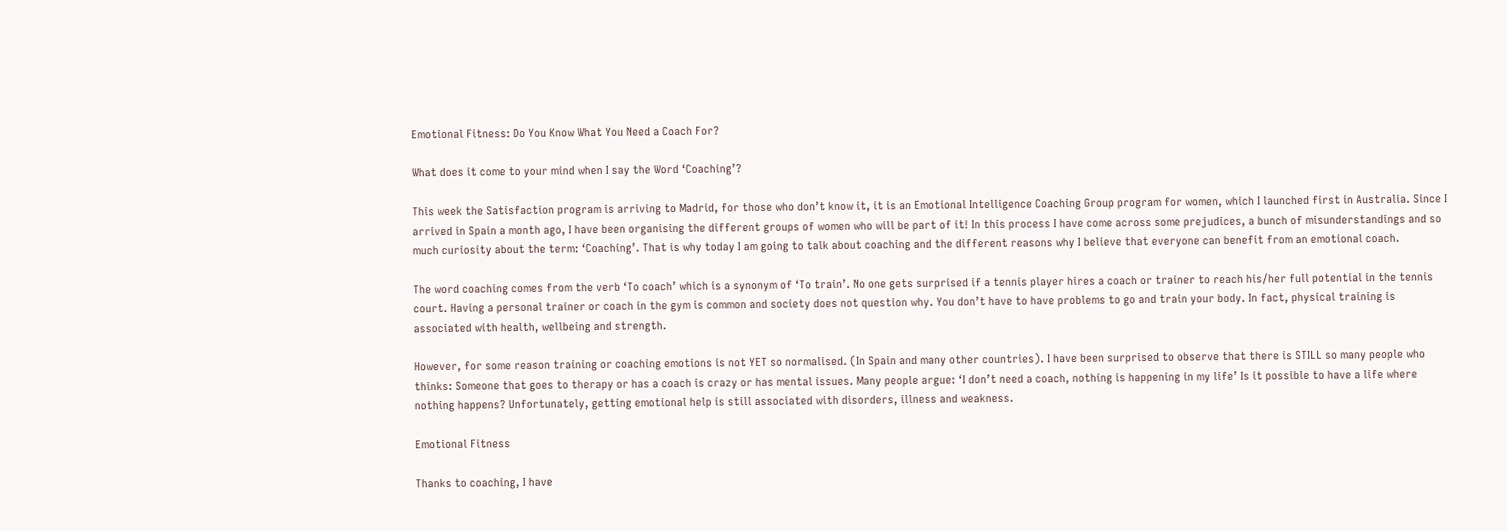Emotional Fitness: Do You Know What You Need a Coach For?

What does it come to your mind when I say the Word ‘Coaching’?

This week the Satisfaction program is arriving to Madrid, for those who don’t know it, it is an Emotional Intelligence Coaching Group program for women, which I launched first in Australia. Since I arrived in Spain a month ago, I have been organising the different groups of women who will be part of it! In this process I have come across some prejudices, a bunch of misunderstandings and so much curiosity about the term: ‘Coaching’. That is why today I am going to talk about coaching and the different reasons why I believe that everyone can benefit from an emotional coach.

The word coaching comes from the verb ‘To coach’ which is a synonym of ‘To train’. No one gets surprised if a tennis player hires a coach or trainer to reach his/her full potential in the tennis court. Having a personal trainer or coach in the gym is common and society does not question why. You don’t have to have problems to go and train your body. In fact, physical training is associated with health, wellbeing and strength.

However, for some reason training or coaching emotions is not YET so normalised. (In Spain and many other countries). I have been surprised to observe that there is STILL so many people who thinks: Someone that goes to therapy or has a coach is crazy or has mental issues. Many people argue: ‘I don’t need a coach, nothing is happening in my life’ Is it possible to have a life where nothing happens? Unfortunately, getting emotional help is still associated with disorders, illness and weakness.

Emotional Fitness

Thanks to coaching, I have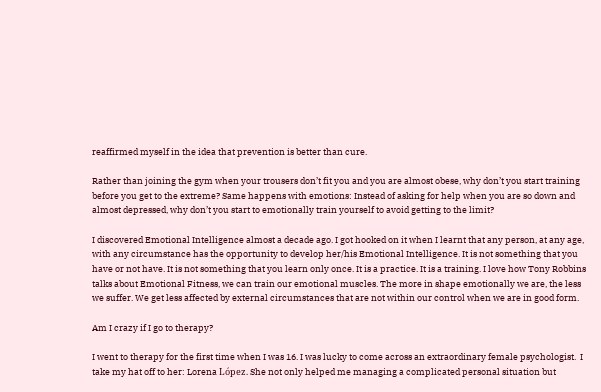reaffirmed myself in the idea that prevention is better than cure.

Rather than joining the gym when your trousers don’t fit you and you are almost obese, why don’t you start training before you get to the extreme? Same happens with emotions: Instead of asking for help when you are so down and almost depressed, why don’t you start to emotionally train yourself to avoid getting to the limit?

I discovered Emotional Intelligence almost a decade ago. I got hooked on it when I learnt that any person, at any age, with any circumstance has the opportunity to develop her/his Emotional Intelligence. It is not something that you have or not have. It is not something that you learn only once. It is a practice. It is a training. I love how Tony Robbins talks about Emotional Fitness, we can train our emotional muscles. The more in shape emotionally we are, the less we suffer. We get less affected by external circumstances that are not within our control when we are in good form.

Am I crazy if I go to therapy?

I went to therapy for the first time when I was 16. I was lucky to come across an extraordinary female psychologist.  I take my hat off to her: Lorena López. She not only helped me managing a complicated personal situation but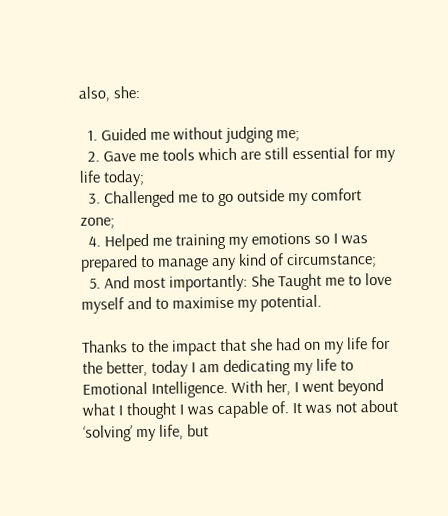also, she:

  1. Guided me without judging me;
  2. Gave me tools which are still essential for my life today;
  3. Challenged me to go outside my comfort zone;
  4. Helped me training my emotions so I was prepared to manage any kind of circumstance;
  5. And most importantly: She Taught me to love myself and to maximise my potential.

Thanks to the impact that she had on my life for the better, today I am dedicating my life to Emotional Intelligence. With her, I went beyond what I thought I was capable of. It was not about ‘solving’ my life, but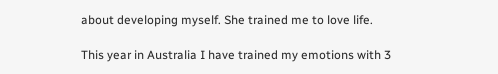about developing myself. She trained me to love life.

This year in Australia I have trained my emotions with 3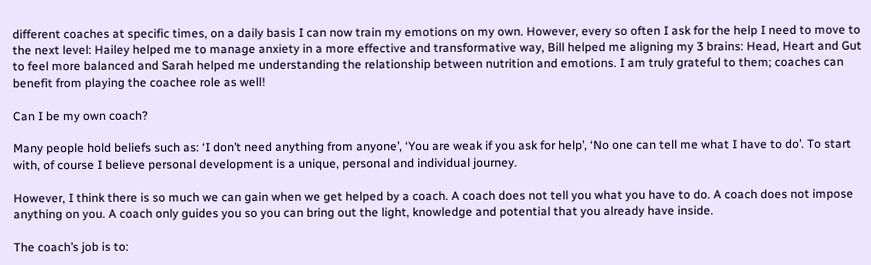different coaches at specific times, on a daily basis I can now train my emotions on my own. However, every so often I ask for the help I need to move to the next level: Hailey helped me to manage anxiety in a more effective and transformative way, Bill helped me aligning my 3 brains: Head, Heart and Gut to feel more balanced and Sarah helped me understanding the relationship between nutrition and emotions. I am truly grateful to them; coaches can benefit from playing the coachee role as well!

Can I be my own coach?

Many people hold beliefs such as: ‘I don’t need anything from anyone’, ‘You are weak if you ask for help’, ‘No one can tell me what I have to do’. To start with, of course I believe personal development is a unique, personal and individual journey.

However, I think there is so much we can gain when we get helped by a coach. A coach does not tell you what you have to do. A coach does not impose anything on you. A coach only guides you so you can bring out the light, knowledge and potential that you already have inside.

The coach’s job is to: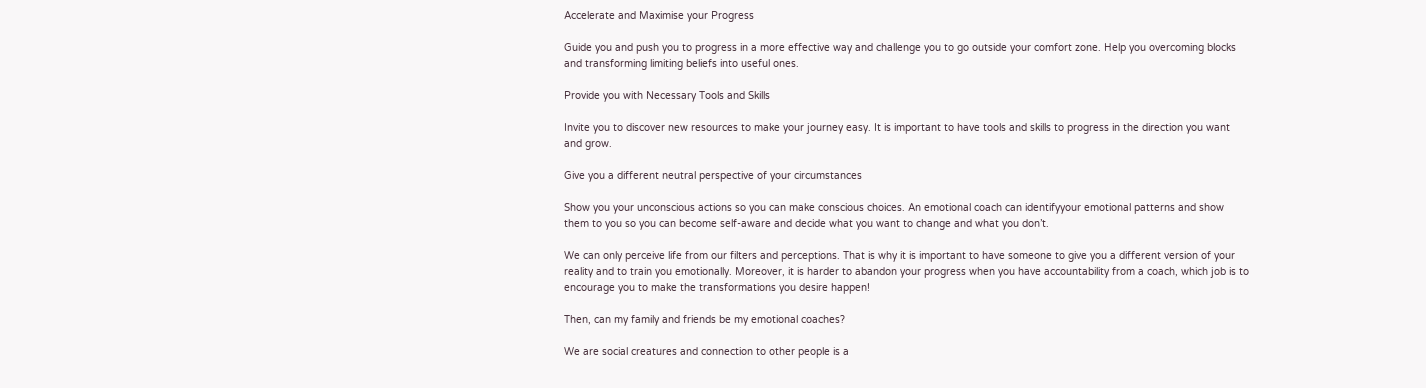Accelerate and Maximise your Progress

Guide you and push you to progress in a more effective way and challenge you to go outside your comfort zone. Help you overcoming blocks and transforming limiting beliefs into useful ones.

Provide you with Necessary Tools and Skills

Invite you to discover new resources to make your journey easy. It is important to have tools and skills to progress in the direction you want and grow.

Give you a different neutral perspective of your circumstances

Show you your unconscious actions so you can make conscious choices. An emotional coach can identifyyour emotional patterns and show them to you so you can become self-aware and decide what you want to change and what you don’t.

We can only perceive life from our filters and perceptions. That is why it is important to have someone to give you a different version of your reality and to train you emotionally. Moreover, it is harder to abandon your progress when you have accountability from a coach, which job is to encourage you to make the transformations you desire happen!

Then, can my family and friends be my emotional coaches?

We are social creatures and connection to other people is a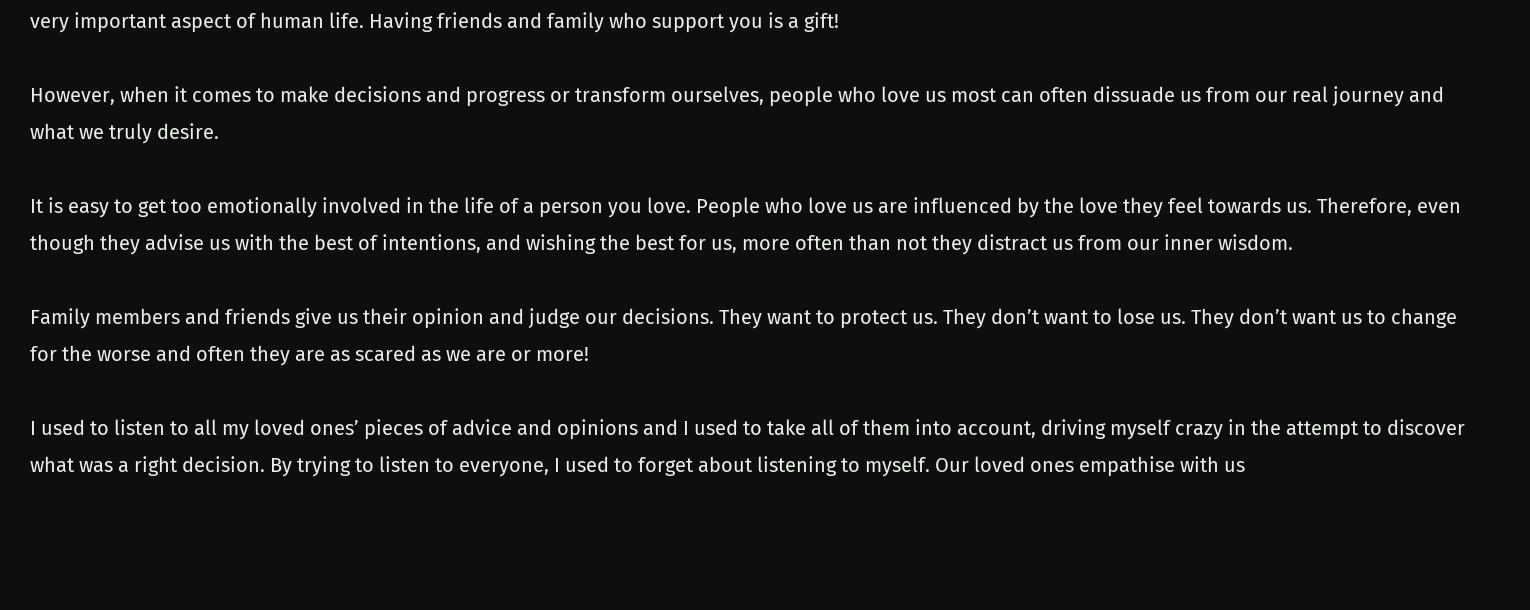very important aspect of human life. Having friends and family who support you is a gift!

However, when it comes to make decisions and progress or transform ourselves, people who love us most can often dissuade us from our real journey and what we truly desire.

It is easy to get too emotionally involved in the life of a person you love. People who love us are influenced by the love they feel towards us. Therefore, even though they advise us with the best of intentions, and wishing the best for us, more often than not they distract us from our inner wisdom.

Family members and friends give us their opinion and judge our decisions. They want to protect us. They don’t want to lose us. They don’t want us to change for the worse and often they are as scared as we are or more!

I used to listen to all my loved ones’ pieces of advice and opinions and I used to take all of them into account, driving myself crazy in the attempt to discover what was a right decision. By trying to listen to everyone, I used to forget about listening to myself. Our loved ones empathise with us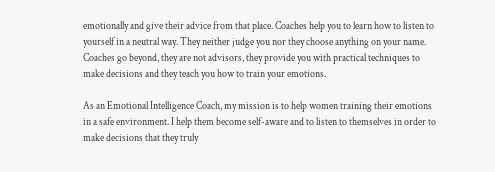emotionally and give their advice from that place. Coaches help you to learn how to listen to yourself in a neutral way. They neither judge you nor they choose anything on your name. Coaches go beyond, they are not advisors, they provide you with practical techniques to make decisions and they teach you how to train your emotions.

As an Emotional Intelligence Coach, my mission is to help women training their emotions in a safe environment. I help them become self-aware and to listen to themselves in order to make decisions that they truly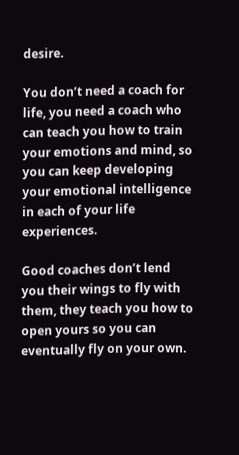desire.

You don’t need a coach for life, you need a coach who can teach you how to train your emotions and mind, so you can keep developing your emotional intelligence in each of your life experiences.

Good coaches don’t lend you their wings to fly with them, they teach you how to open yours so you can eventually fly on your own.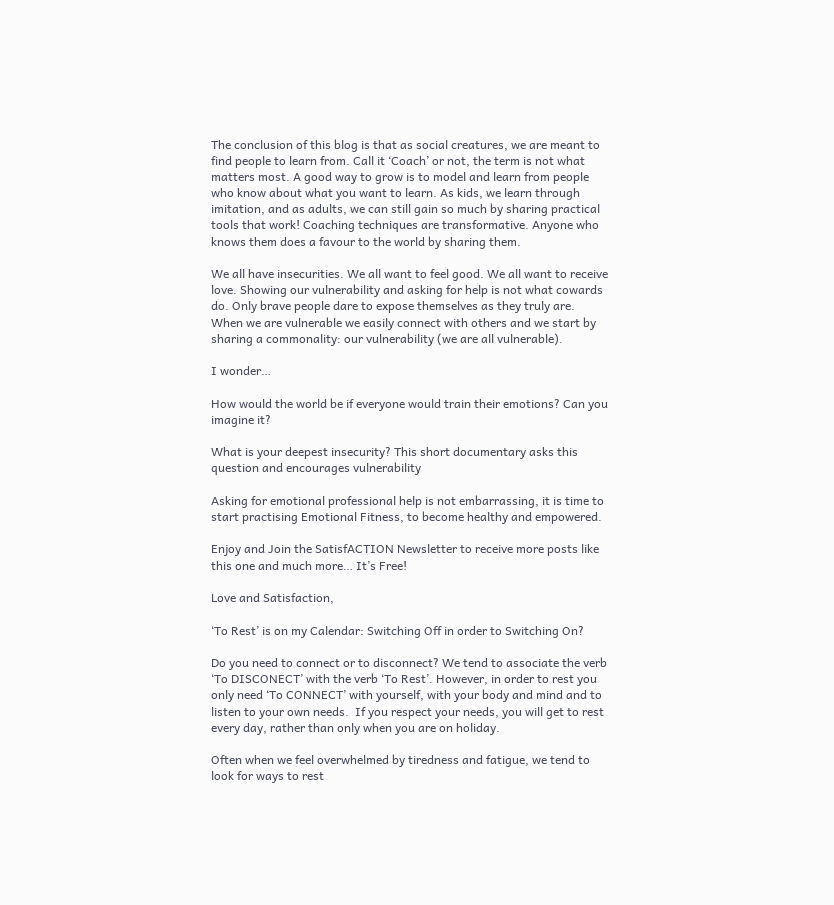The conclusion of this blog is that as social creatures, we are meant to find people to learn from. Call it ‘Coach’ or not, the term is not what matters most. A good way to grow is to model and learn from people who know about what you want to learn. As kids, we learn through imitation, and as adults, we can still gain so much by sharing practical tools that work! Coaching techniques are transformative. Anyone who knows them does a favour to the world by sharing them.

We all have insecurities. We all want to feel good. We all want to receive love. Showing our vulnerability and asking for help is not what cowards do. Only brave people dare to expose themselves as they truly are. When we are vulnerable we easily connect with others and we start by sharing a commonality: our vulnerability (we are all vulnerable).

I wonder…

How would the world be if everyone would train their emotions? Can you imagine it?

What is your deepest insecurity? This short documentary asks this question and encourages vulnerability

Asking for emotional professional help is not embarrassing, it is time to start practising Emotional Fitness, to become healthy and empowered.

Enjoy and Join the SatisfACTION Newsletter to receive more posts like this one and much more… It’s Free!

Love and Satisfaction,

‘To Rest’ is on my Calendar: Switching Off in order to Switching On?

Do you need to connect or to disconnect? We tend to associate the verb ‘To DISCONECT’ with the verb ‘To Rest’. However, in order to rest you only need ‘To CONNECT’ with yourself, with your body and mind and to listen to your own needs.  If you respect your needs, you will get to rest every day, rather than only when you are on holiday.

Often when we feel overwhelmed by tiredness and fatigue, we tend to look for ways to rest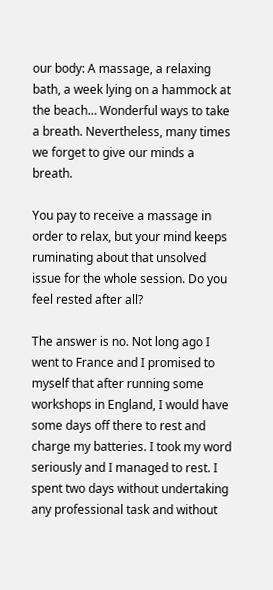our body: A massage, a relaxing bath, a week lying on a hammock at the beach… Wonderful ways to take a breath. Nevertheless, many times we forget to give our minds a breath.

You pay to receive a massage in order to relax, but your mind keeps ruminating about that unsolved issue for the whole session. Do you feel rested after all?

The answer is no. Not long ago I went to France and I promised to myself that after running some workshops in England, I would have some days off there to rest and charge my batteries. I took my word seriously and I managed to rest. I spent two days without undertaking any professional task and without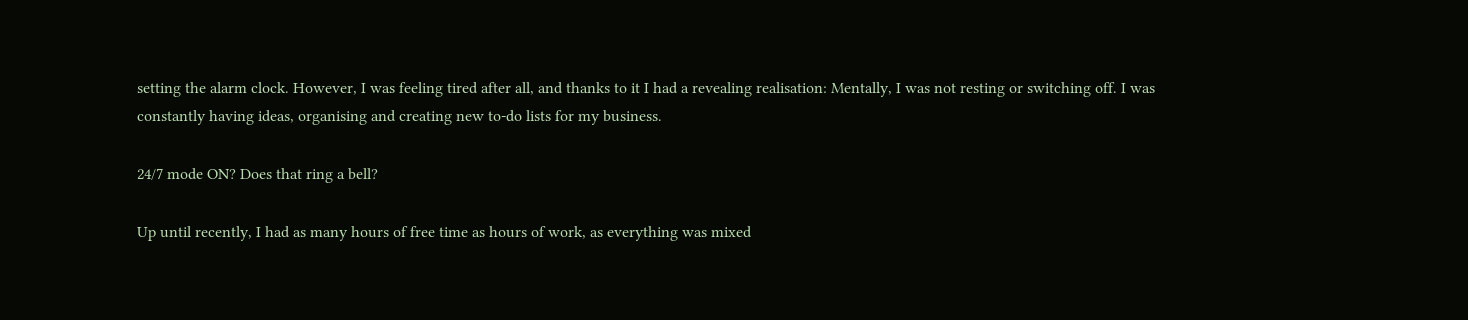setting the alarm clock. However, I was feeling tired after all, and thanks to it I had a revealing realisation: Mentally, I was not resting or switching off. I was constantly having ideas, organising and creating new to-do lists for my business.

24/7 mode ON? Does that ring a bell?

Up until recently, I had as many hours of free time as hours of work, as everything was mixed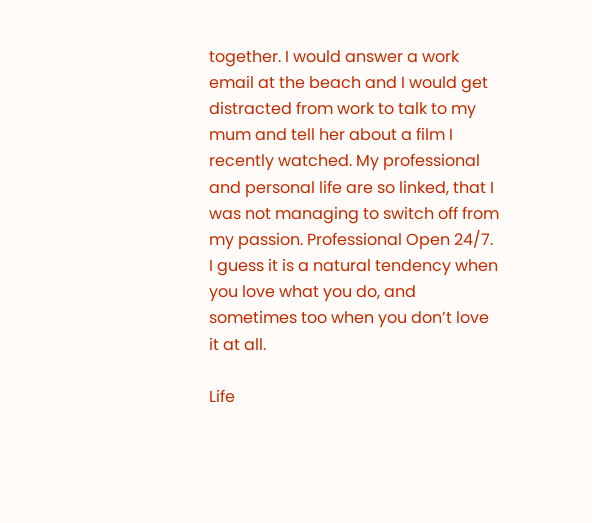together. I would answer a work email at the beach and I would get distracted from work to talk to my mum and tell her about a film I recently watched. My professional and personal life are so linked, that I was not managing to switch off from my passion. Professional Open 24/7. I guess it is a natural tendency when you love what you do, and sometimes too when you don’t love it at all.

Life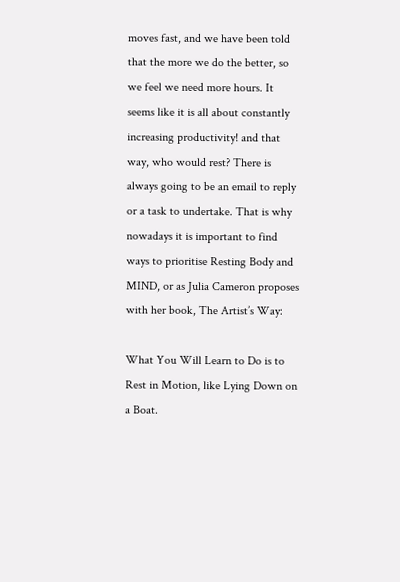moves fast, and we have been told that the more we do the better, so we feel we need more hours. It seems like it is all about constantly increasing productivity! and that way, who would rest? There is always going to be an email to reply or a task to undertake. That is why nowadays it is important to find ways to prioritise Resting Body and MIND, or as Julia Cameron proposes with her book, The Artist’s Way:

What You Will Learn to Do is to Rest in Motion, like Lying Down on a Boat.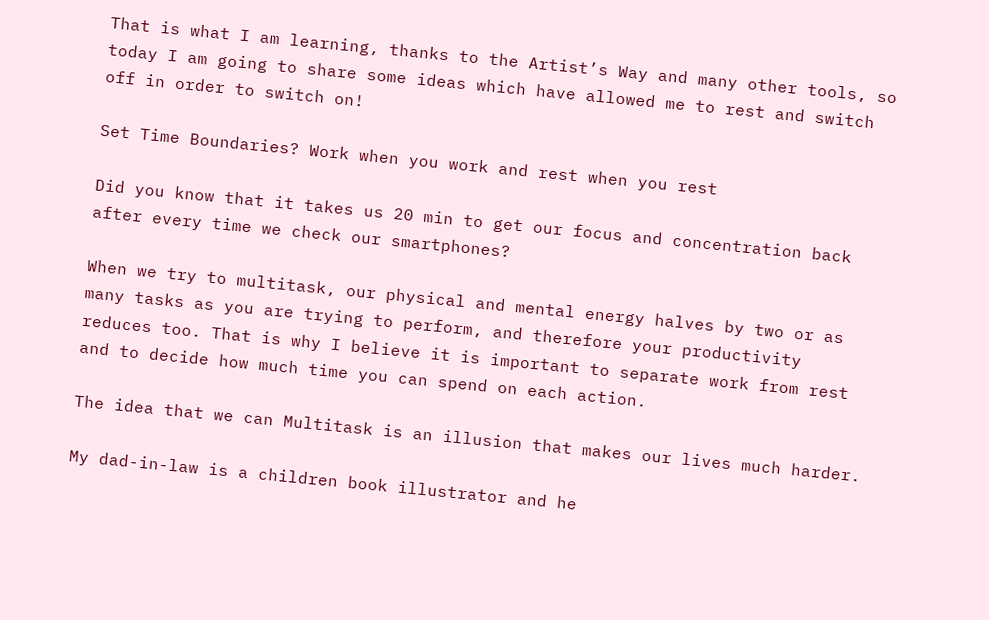That is what I am learning, thanks to the Artist’s Way and many other tools, so today I am going to share some ideas which have allowed me to rest and switch off in order to switch on!

Set Time Boundaries? Work when you work and rest when you rest

Did you know that it takes us 20 min to get our focus and concentration back after every time we check our smartphones?

When we try to multitask, our physical and mental energy halves by two or as many tasks as you are trying to perform, and therefore your productivity reduces too. That is why I believe it is important to separate work from rest and to decide how much time you can spend on each action.

The idea that we can Multitask is an illusion that makes our lives much harder.

My dad-in-law is a children book illustrator and he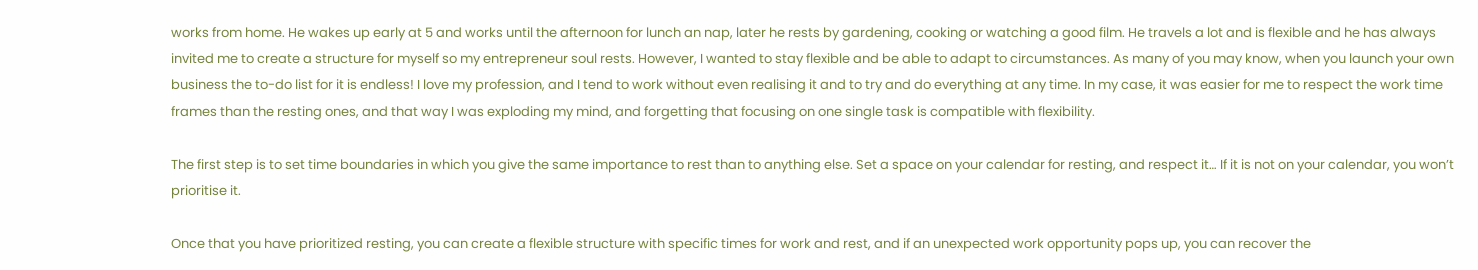works from home. He wakes up early at 5 and works until the afternoon for lunch an nap, later he rests by gardening, cooking or watching a good film. He travels a lot and is flexible and he has always invited me to create a structure for myself so my entrepreneur soul rests. However, I wanted to stay flexible and be able to adapt to circumstances. As many of you may know, when you launch your own business the to-do list for it is endless! I love my profession, and I tend to work without even realising it and to try and do everything at any time. In my case, it was easier for me to respect the work time frames than the resting ones, and that way I was exploding my mind, and forgetting that focusing on one single task is compatible with flexibility.

The first step is to set time boundaries in which you give the same importance to rest than to anything else. Set a space on your calendar for resting, and respect it… If it is not on your calendar, you won’t prioritise it.

Once that you have prioritized resting, you can create a flexible structure with specific times for work and rest, and if an unexpected work opportunity pops up, you can recover the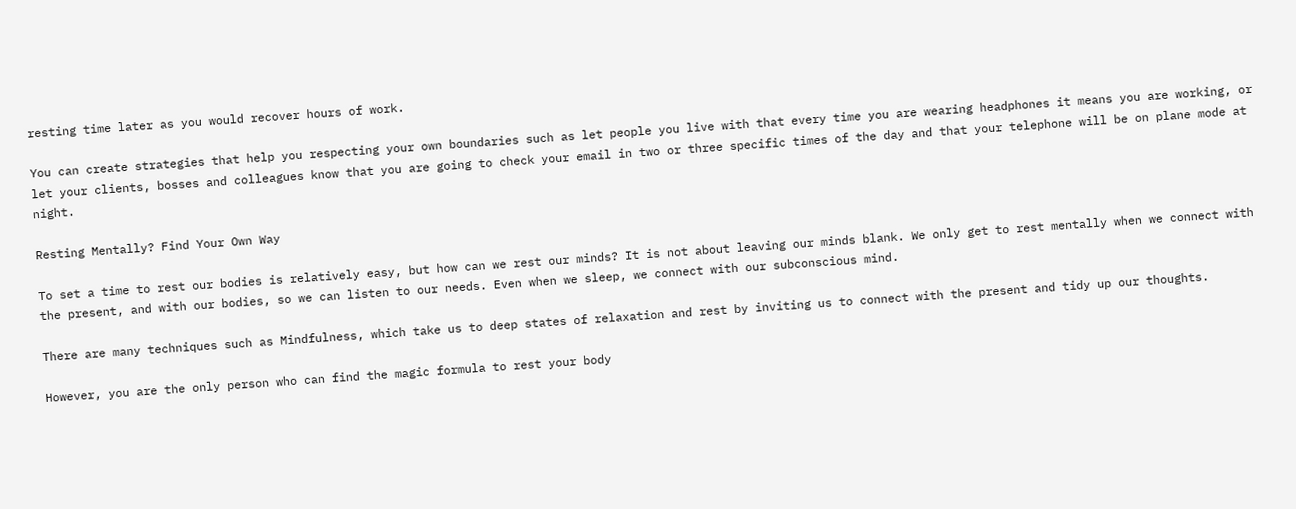resting time later as you would recover hours of work.

You can create strategies that help you respecting your own boundaries such as let people you live with that every time you are wearing headphones it means you are working, or let your clients, bosses and colleagues know that you are going to check your email in two or three specific times of the day and that your telephone will be on plane mode at night.

Resting Mentally? Find Your Own Way

To set a time to rest our bodies is relatively easy, but how can we rest our minds? It is not about leaving our minds blank. We only get to rest mentally when we connect with the present, and with our bodies, so we can listen to our needs. Even when we sleep, we connect with our subconscious mind.

There are many techniques such as Mindfulness, which take us to deep states of relaxation and rest by inviting us to connect with the present and tidy up our thoughts.

However, you are the only person who can find the magic formula to rest your body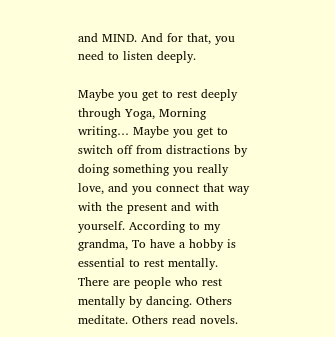and MIND. And for that, you need to listen deeply.

Maybe you get to rest deeply through Yoga, Morning writing… Maybe you get to switch off from distractions by doing something you really love, and you connect that way with the present and with yourself. According to my grandma, To have a hobby is essential to rest mentally. There are people who rest mentally by dancing. Others meditate. Others read novels.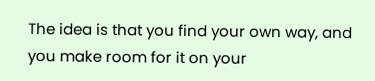The idea is that you find your own way, and you make room for it on your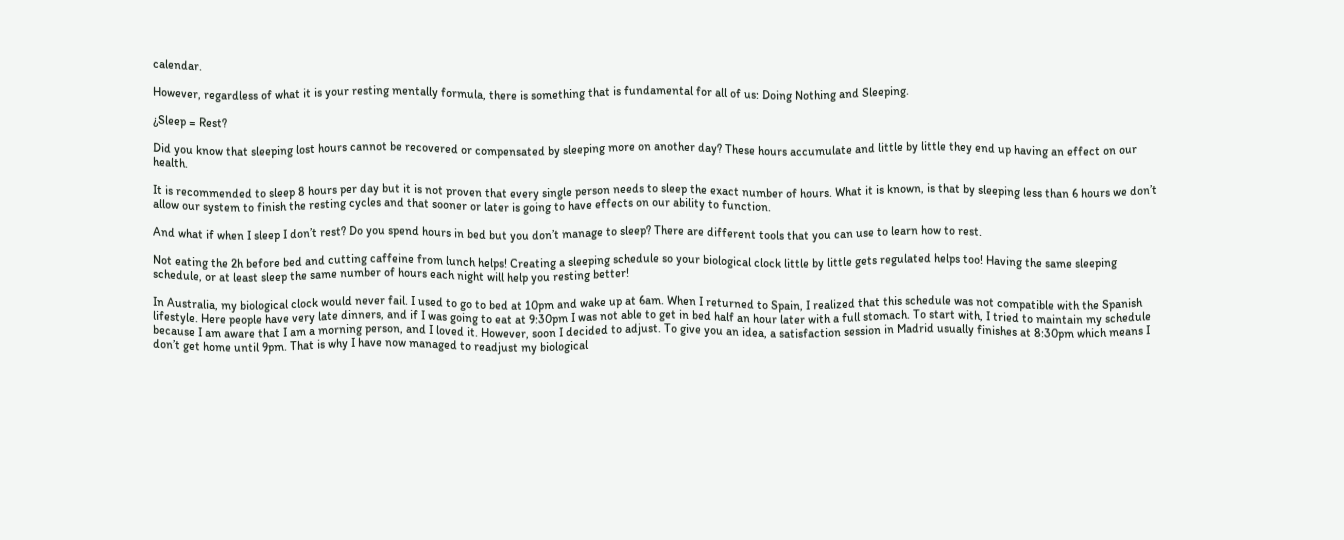calendar.

However, regardless of what it is your resting mentally formula, there is something that is fundamental for all of us: Doing Nothing and Sleeping.

¿Sleep = Rest?

Did you know that sleeping lost hours cannot be recovered or compensated by sleeping more on another day? These hours accumulate and little by little they end up having an effect on our health.

It is recommended to sleep 8 hours per day but it is not proven that every single person needs to sleep the exact number of hours. What it is known, is that by sleeping less than 6 hours we don’t allow our system to finish the resting cycles and that sooner or later is going to have effects on our ability to function.

And what if when I sleep I don’t rest? Do you spend hours in bed but you don’t manage to sleep? There are different tools that you can use to learn how to rest.

Not eating the 2h before bed and cutting caffeine from lunch helps! Creating a sleeping schedule so your biological clock little by little gets regulated helps too! Having the same sleeping schedule, or at least sleep the same number of hours each night will help you resting better!

In Australia, my biological clock would never fail. I used to go to bed at 10pm and wake up at 6am. When I returned to Spain, I realized that this schedule was not compatible with the Spanish lifestyle. Here people have very late dinners, and if I was going to eat at 9:30pm I was not able to get in bed half an hour later with a full stomach. To start with, I tried to maintain my schedule because I am aware that I am a morning person, and I loved it. However, soon I decided to adjust. To give you an idea, a satisfaction session in Madrid usually finishes at 8:30pm which means I don’t get home until 9pm. That is why I have now managed to readjust my biological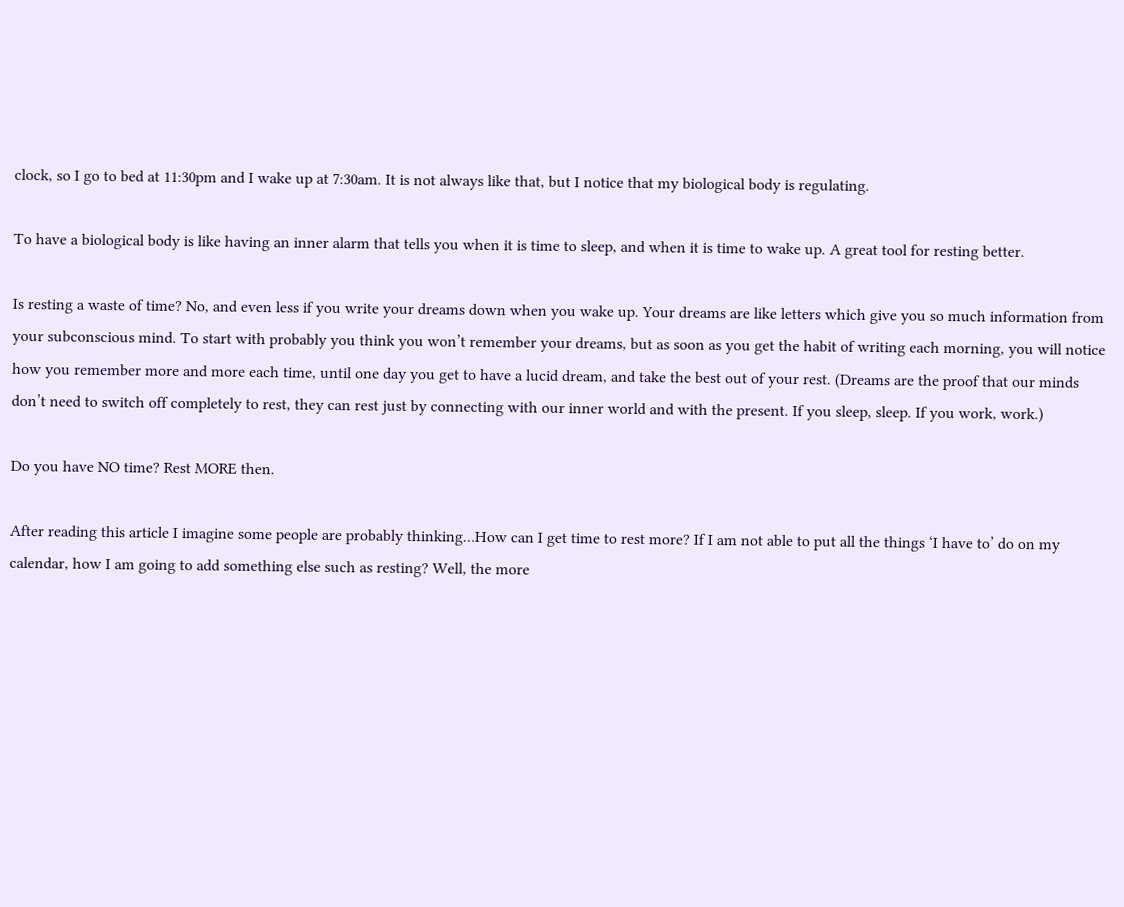clock, so I go to bed at 11:30pm and I wake up at 7:30am. It is not always like that, but I notice that my biological body is regulating.

To have a biological body is like having an inner alarm that tells you when it is time to sleep, and when it is time to wake up. A great tool for resting better.

Is resting a waste of time? No, and even less if you write your dreams down when you wake up. Your dreams are like letters which give you so much information from your subconscious mind. To start with probably you think you won’t remember your dreams, but as soon as you get the habit of writing each morning, you will notice how you remember more and more each time, until one day you get to have a lucid dream, and take the best out of your rest. (Dreams are the proof that our minds don’t need to switch off completely to rest, they can rest just by connecting with our inner world and with the present. If you sleep, sleep. If you work, work.)

Do you have NO time? Rest MORE then.

After reading this article I imagine some people are probably thinking…How can I get time to rest more? If I am not able to put all the things ‘I have to’ do on my calendar, how I am going to add something else such as resting? Well, the more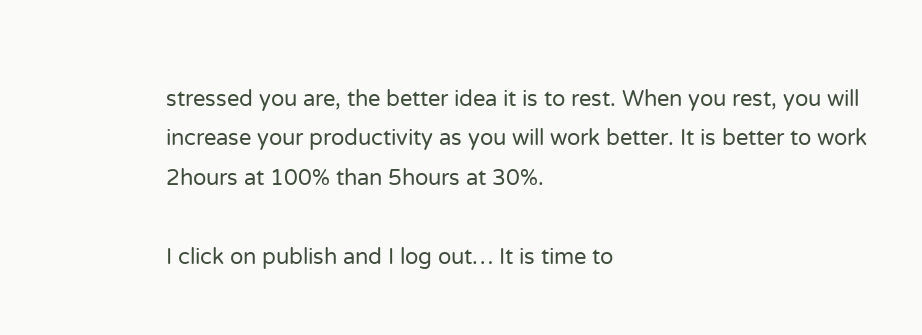stressed you are, the better idea it is to rest. When you rest, you will increase your productivity as you will work better. It is better to work 2hours at 100% than 5hours at 30%.

I click on publish and I log out… It is time to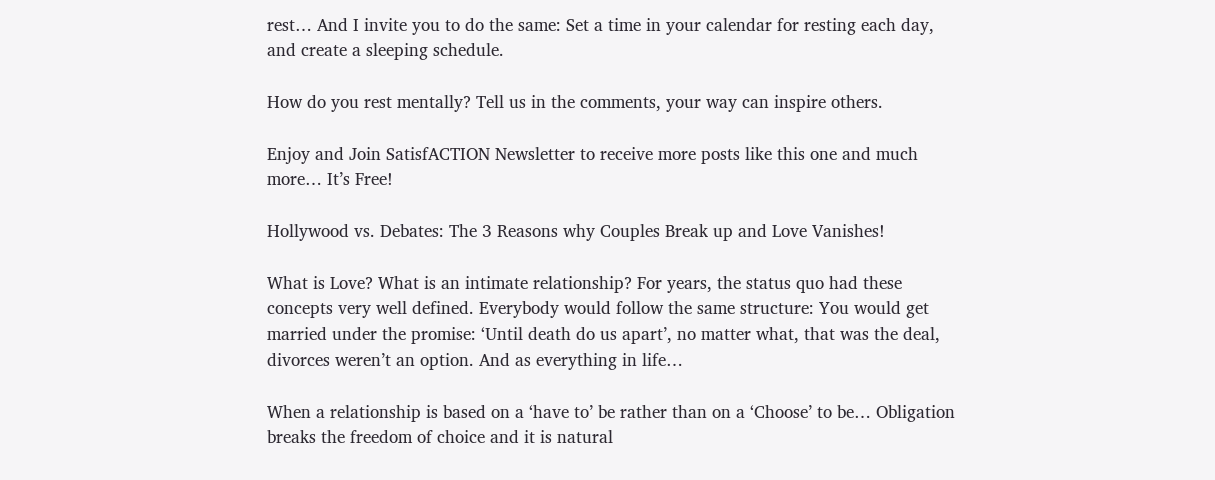rest… And I invite you to do the same: Set a time in your calendar for resting each day, and create a sleeping schedule.

How do you rest mentally? Tell us in the comments, your way can inspire others.

Enjoy and Join SatisfACTION Newsletter to receive more posts like this one and much more… It’s Free!

Hollywood vs. Debates: The 3 Reasons why Couples Break up and Love Vanishes!

What is Love? What is an intimate relationship? For years, the status quo had these concepts very well defined. Everybody would follow the same structure: You would get married under the promise: ‘Until death do us apart’, no matter what, that was the deal, divorces weren’t an option. And as everything in life…

When a relationship is based on a ‘have to’ be rather than on a ‘Choose’ to be… Obligation breaks the freedom of choice and it is natural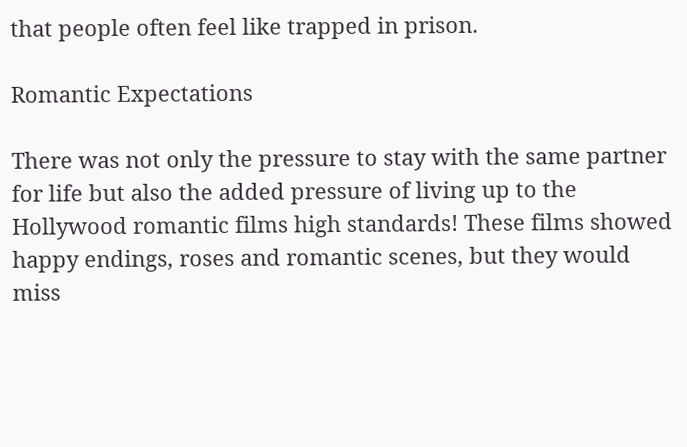that people often feel like trapped in prison.

Romantic Expectations

There was not only the pressure to stay with the same partner for life but also the added pressure of living up to the Hollywood romantic films high standards! These films showed happy endings, roses and romantic scenes, but they would miss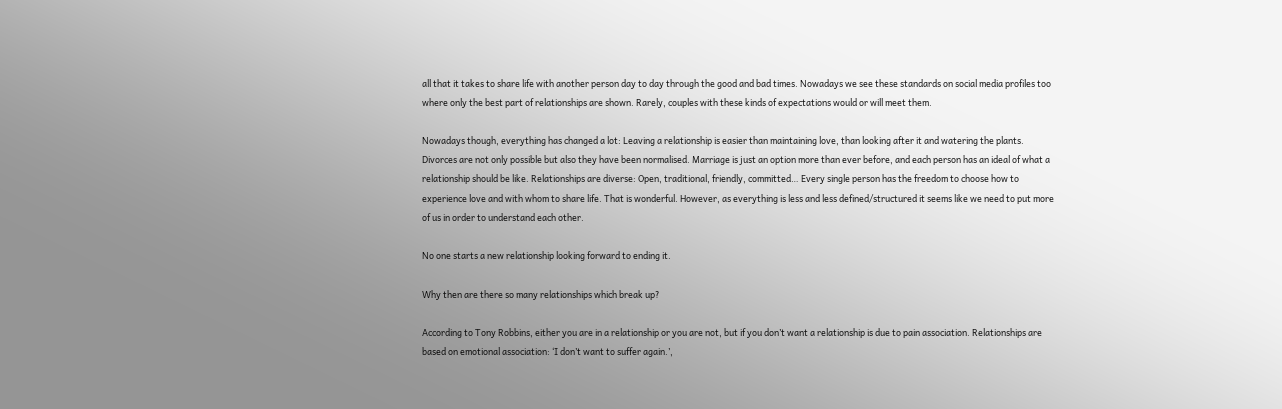all that it takes to share life with another person day to day through the good and bad times. Nowadays we see these standards on social media profiles too where only the best part of relationships are shown. Rarely, couples with these kinds of expectations would or will meet them.

Nowadays though, everything has changed a lot: Leaving a relationship is easier than maintaining love, than looking after it and watering the plants. Divorces are not only possible but also they have been normalised. Marriage is just an option more than ever before, and each person has an ideal of what a relationship should be like. Relationships are diverse: Open, traditional, friendly, committed… Every single person has the freedom to choose how to experience love and with whom to share life. That is wonderful. However, as everything is less and less defined/structured it seems like we need to put more of us in order to understand each other.

No one starts a new relationship looking forward to ending it.

Why then are there so many relationships which break up?

According to Tony Robbins, either you are in a relationship or you are not, but if you don’t want a relationship is due to pain association. Relationships are based on emotional association: ‘I don’t want to suffer again.’,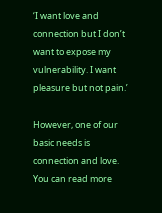‘I want love and connection but I don’t want to expose my vulnerability. I want pleasure but not pain.’

However, one of our basic needs is connection and love. You can read more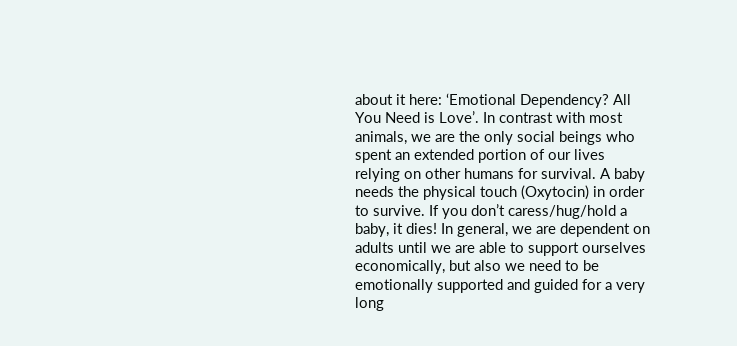about it here: ‘Emotional Dependency? All You Need is Love’. In contrast with most animals, we are the only social beings who spent an extended portion of our lives relying on other humans for survival. A baby needs the physical touch (Oxytocin) in order to survive. If you don’t caress/hug/hold a baby, it dies! In general, we are dependent on adults until we are able to support ourselves economically, but also we need to be emotionally supported and guided for a very long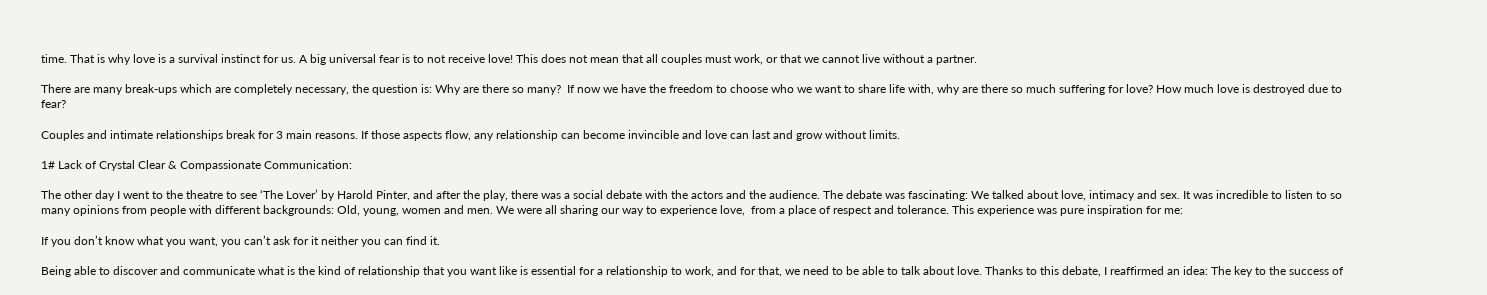time. That is why love is a survival instinct for us. A big universal fear is to not receive love! This does not mean that all couples must work, or that we cannot live without a partner.

There are many break-ups which are completely necessary, the question is: Why are there so many?  If now we have the freedom to choose who we want to share life with, why are there so much suffering for love? How much love is destroyed due to fear?

Couples and intimate relationships break for 3 main reasons. If those aspects flow, any relationship can become invincible and love can last and grow without limits.

1# Lack of Crystal Clear & Compassionate Communication:

The other day I went to the theatre to see ‘The Lover’ by Harold Pinter, and after the play, there was a social debate with the actors and the audience. The debate was fascinating: We talked about love, intimacy and sex. It was incredible to listen to so many opinions from people with different backgrounds: Old, young, women and men. We were all sharing our way to experience love,  from a place of respect and tolerance. This experience was pure inspiration for me:

If you don’t know what you want, you can’t ask for it neither you can find it.

Being able to discover and communicate what is the kind of relationship that you want like is essential for a relationship to work, and for that, we need to be able to talk about love. Thanks to this debate, I reaffirmed an idea: The key to the success of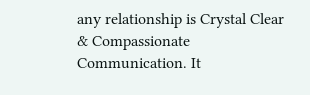any relationship is Crystal Clear & Compassionate Communication. It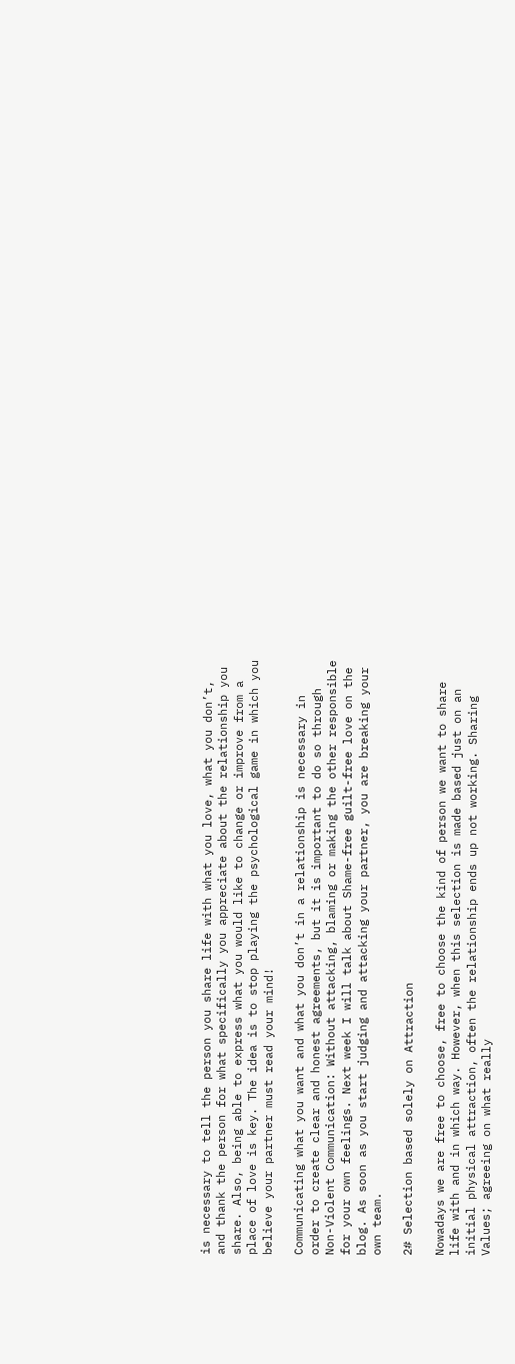is necessary to tell the person you share life with what you love, what you don’t, and thank the person for what specifically you appreciate about the relationship you share. Also, being able to express what you would like to change or improve from a place of love is key. The idea is to stop playing the psychological game in which you believe your partner must read your mind!

Communicating what you want and what you don’t in a relationship is necessary in order to create clear and honest agreements, but it is important to do so through Non-Violent Communication: Without attacking, blaming or making the other responsible for your own feelings. Next week I will talk about Shame-free guilt-free love on the blog. As soon as you start judging and attacking your partner, you are breaking your own team.

2# Selection based solely on Attraction

Nowadays we are free to choose, free to choose the kind of person we want to share life with and in which way. However, when this selection is made based just on an initial physical attraction, often the relationship ends up not working. Sharing Values; agreeing on what really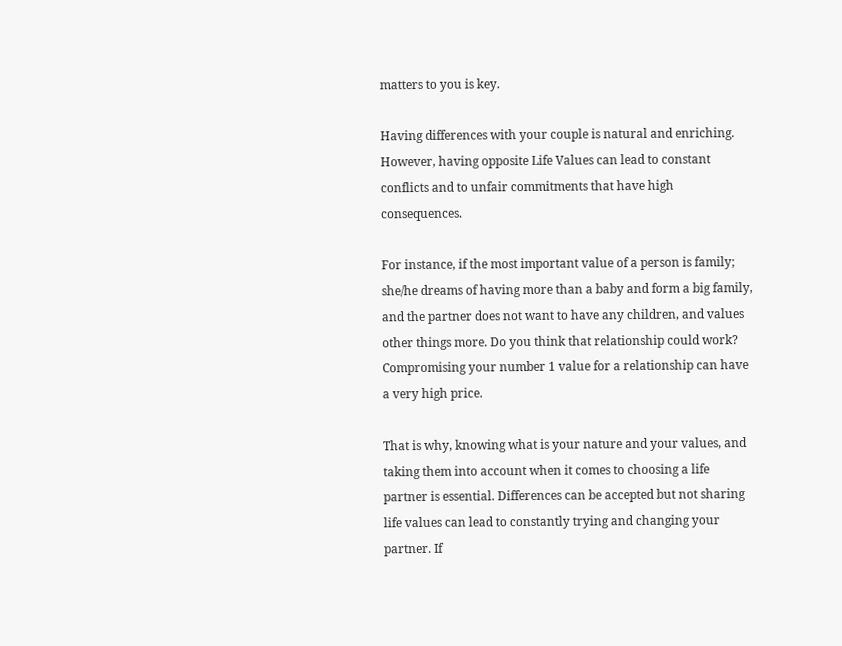matters to you is key.

Having differences with your couple is natural and enriching. However, having opposite Life Values can lead to constant conflicts and to unfair commitments that have high consequences.

For instance, if the most important value of a person is family; she/he dreams of having more than a baby and form a big family, and the partner does not want to have any children, and values other things more. Do you think that relationship could work? Compromising your number 1 value for a relationship can have a very high price.

That is why, knowing what is your nature and your values, and taking them into account when it comes to choosing a life partner is essential. Differences can be accepted but not sharing life values can lead to constantly trying and changing your partner. If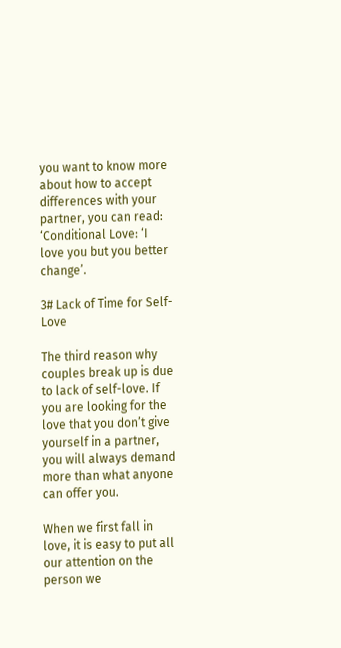you want to know more about how to accept differences with your partner, you can read: ‘Conditional Love: ‘I love you but you better change’.

3# Lack of Time for Self-Love

The third reason why couples break up is due to lack of self-love. If you are looking for the love that you don’t give yourself in a partner, you will always demand more than what anyone can offer you.

When we first fall in love, it is easy to put all our attention on the person we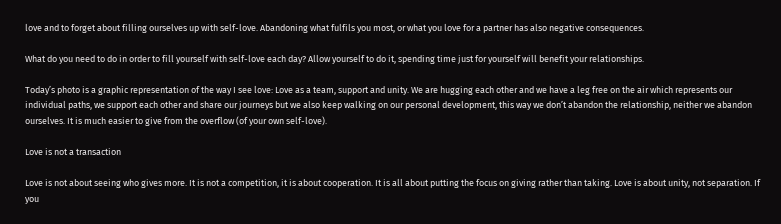love and to forget about filling ourselves up with self-love. Abandoning what fulfils you most, or what you love for a partner has also negative consequences.

What do you need to do in order to fill yourself with self-love each day? Allow yourself to do it, spending time just for yourself will benefit your relationships.

Today’s photo is a graphic representation of the way I see love: Love as a team, support and unity. We are hugging each other and we have a leg free on the air which represents our individual paths, we support each other and share our journeys but we also keep walking on our personal development, this way we don’t abandon the relationship, neither we abandon ourselves. It is much easier to give from the overflow (of your own self-love).

Love is not a transaction

Love is not about seeing who gives more. It is not a competition, it is about cooperation. It is all about putting the focus on giving rather than taking. Love is about unity, not separation. If you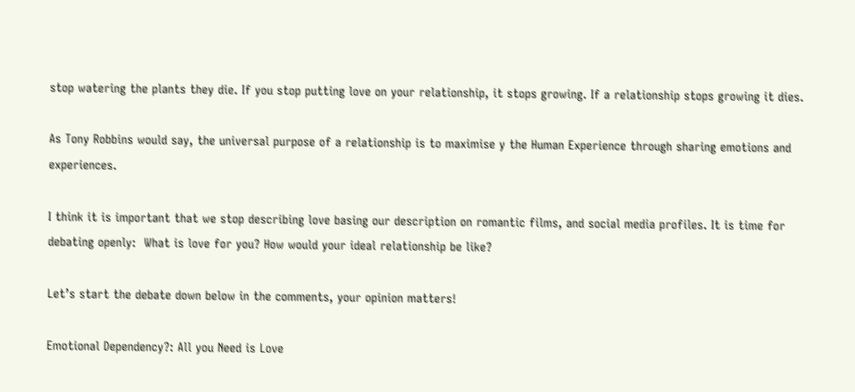stop watering the plants they die. If you stop putting love on your relationship, it stops growing. If a relationship stops growing it dies.

As Tony Robbins would say, the universal purpose of a relationship is to maximise y the Human Experience through sharing emotions and experiences.

I think it is important that we stop describing love basing our description on romantic films, and social media profiles. It is time for debating openly:  What is love for you? How would your ideal relationship be like?

Let’s start the debate down below in the comments, your opinion matters!

Emotional Dependency?: All you Need is Love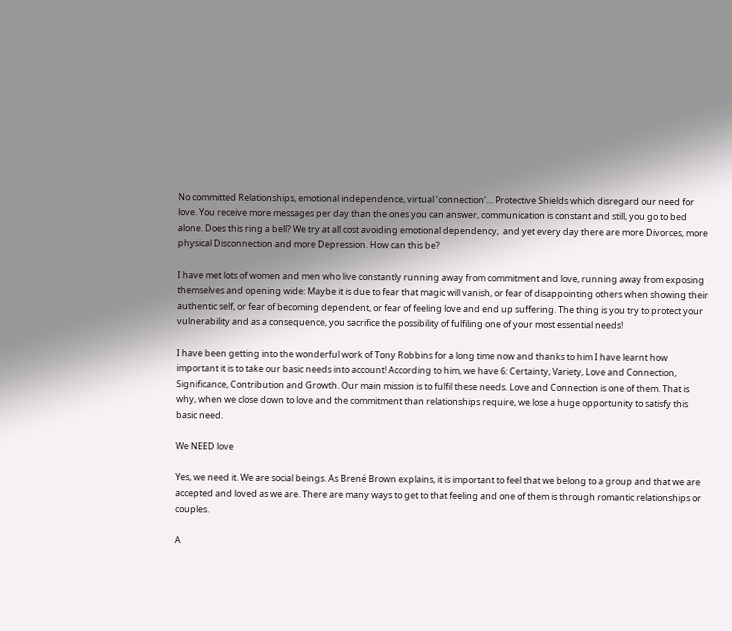No committed Relationships, emotional independence, virtual ‘connection’… Protective Shields which disregard our need for love. You receive more messages per day than the ones you can answer, communication is constant and still, you go to bed alone. Does this ring a bell? We try at all cost avoiding emotional dependency,  and yet every day there are more Divorces, more physical Disconnection and more Depression. How can this be?

I have met lots of women and men who live constantly running away from commitment and love, running away from exposing themselves and opening wide: Maybe it is due to fear that magic will vanish, or fear of disappointing others when showing their authentic self, or fear of becoming dependent, or fear of feeling love and end up suffering. The thing is you try to protect your vulnerability and as a consequence, you sacrifice the possibility of fulfiling one of your most essential needs!

I have been getting into the wonderful work of Tony Robbins for a long time now and thanks to him I have learnt how important it is to take our basic needs into account! According to him, we have 6: Certainty, Variety, Love and Connection, Significance, Contribution and Growth. Our main mission is to fulfil these needs. Love and Connection is one of them. That is why, when we close down to love and the commitment than relationships require, we lose a huge opportunity to satisfy this basic need.

We NEED love

Yes, we need it. We are social beings. As Brené Brown explains, it is important to feel that we belong to a group and that we are accepted and loved as we are. There are many ways to get to that feeling and one of them is through romantic relationships or couples.

A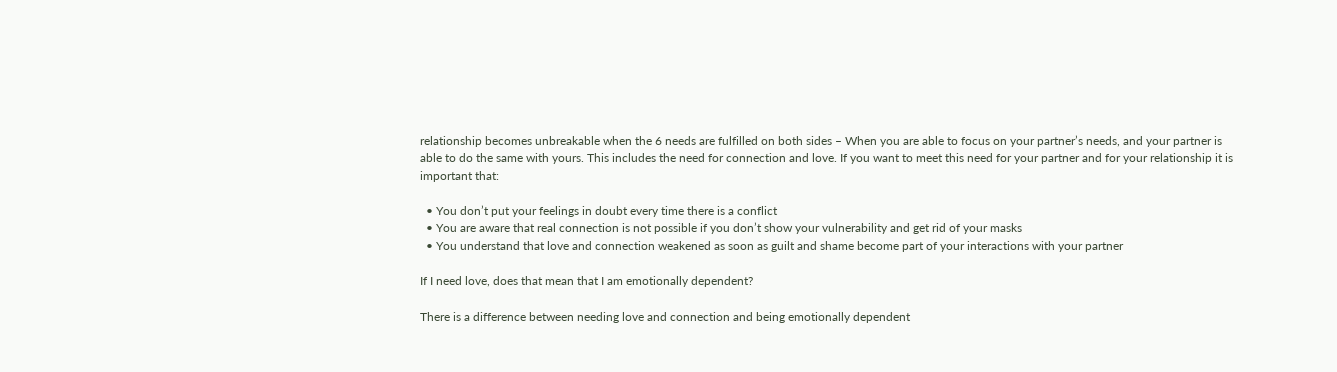relationship becomes unbreakable when the 6 needs are fulfilled on both sides – When you are able to focus on your partner’s needs, and your partner is able to do the same with yours. This includes the need for connection and love. If you want to meet this need for your partner and for your relationship it is important that:

  • You don’t put your feelings in doubt every time there is a conflict
  • You are aware that real connection is not possible if you don’t show your vulnerability and get rid of your masks
  • You understand that love and connection weakened as soon as guilt and shame become part of your interactions with your partner

If I need love, does that mean that I am emotionally dependent?

There is a difference between needing love and connection and being emotionally dependent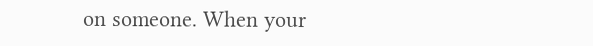on someone. When your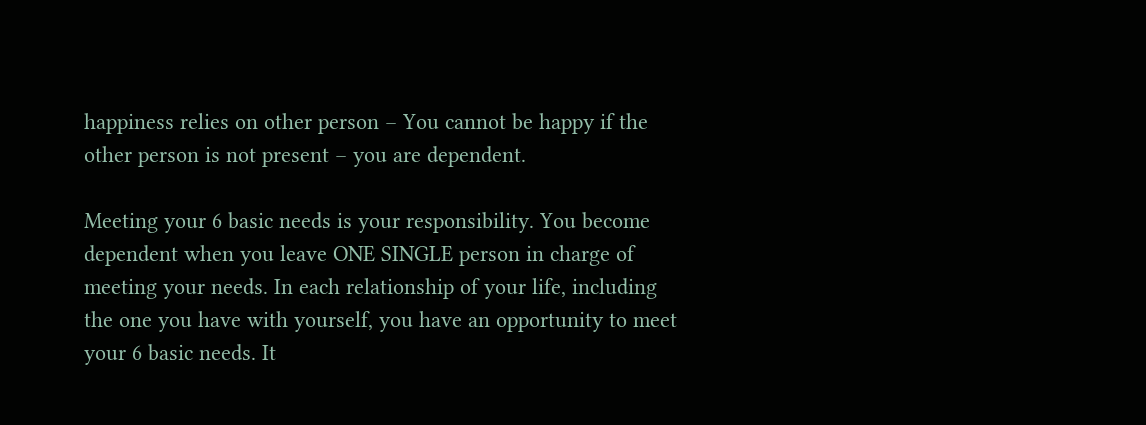happiness relies on other person – You cannot be happy if the other person is not present – you are dependent.

Meeting your 6 basic needs is your responsibility. You become dependent when you leave ONE SINGLE person in charge of meeting your needs. In each relationship of your life, including the one you have with yourself, you have an opportunity to meet your 6 basic needs. It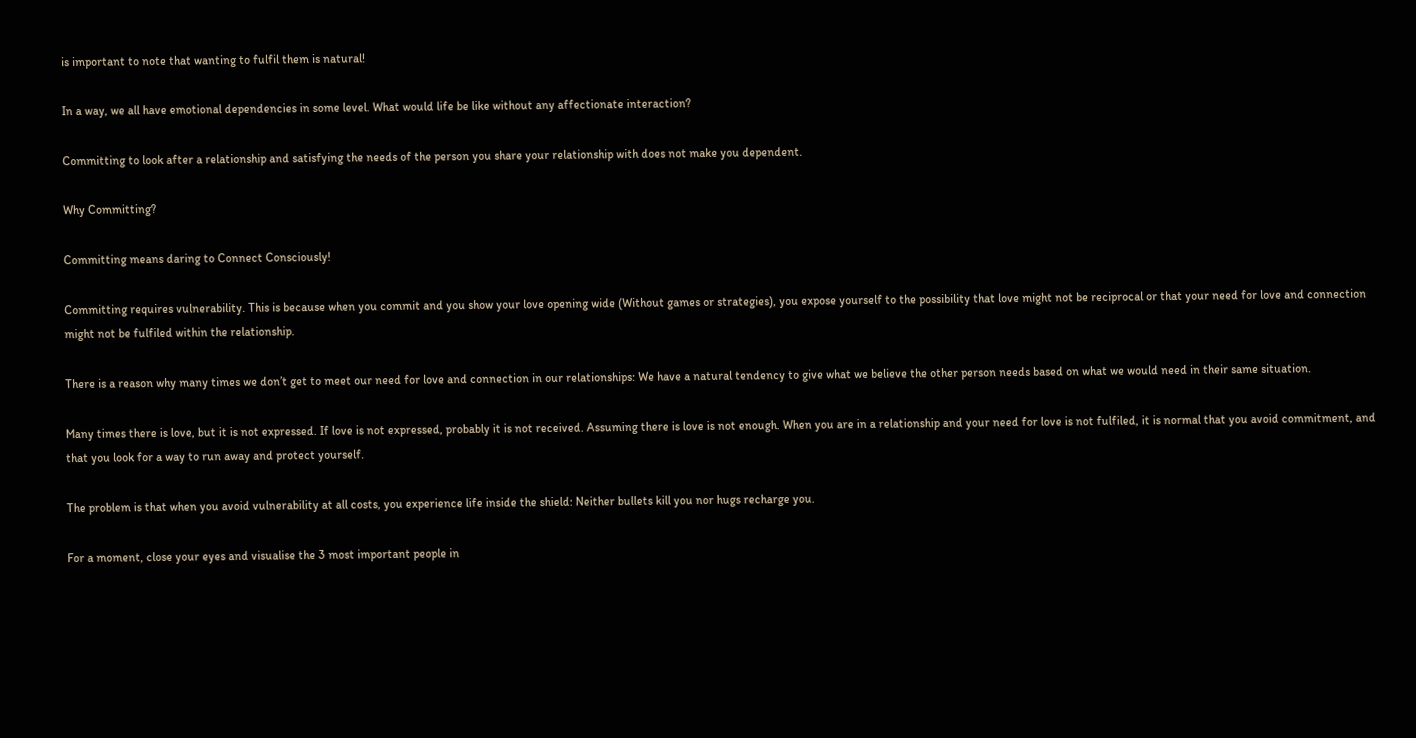is important to note that wanting to fulfil them is natural!

In a way, we all have emotional dependencies in some level. What would life be like without any affectionate interaction?

Committing to look after a relationship and satisfying the needs of the person you share your relationship with does not make you dependent.

Why Committing?

Committing means daring to Connect Consciously!

Committing requires vulnerability. This is because when you commit and you show your love opening wide (Without games or strategies), you expose yourself to the possibility that love might not be reciprocal or that your need for love and connection might not be fulfiled within the relationship.

There is a reason why many times we don’t get to meet our need for love and connection in our relationships: We have a natural tendency to give what we believe the other person needs based on what we would need in their same situation.

Many times there is love, but it is not expressed. If love is not expressed, probably it is not received. Assuming there is love is not enough. When you are in a relationship and your need for love is not fulfiled, it is normal that you avoid commitment, and that you look for a way to run away and protect yourself.

The problem is that when you avoid vulnerability at all costs, you experience life inside the shield: Neither bullets kill you nor hugs recharge you.

For a moment, close your eyes and visualise the 3 most important people in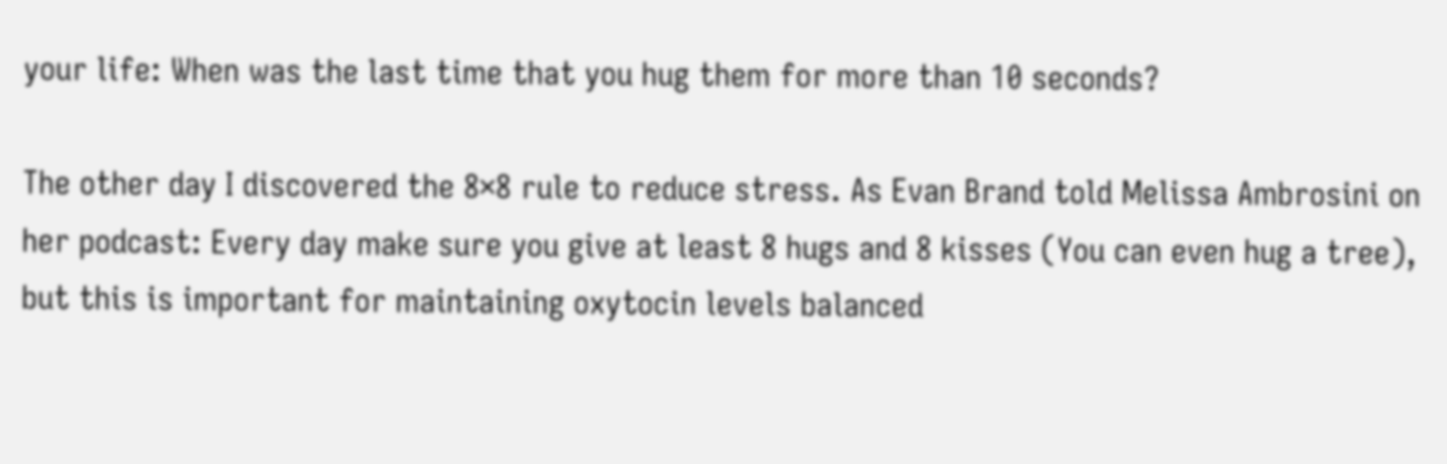your life: When was the last time that you hug them for more than 10 seconds?

The other day I discovered the 8×8 rule to reduce stress. As Evan Brand told Melissa Ambrosini on her podcast: Every day make sure you give at least 8 hugs and 8 kisses (You can even hug a tree), but this is important for maintaining oxytocin levels balanced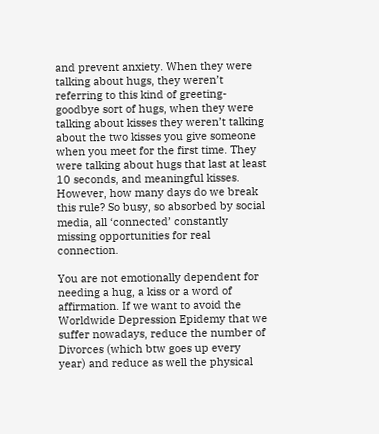and prevent anxiety. When they were talking about hugs, they weren’t referring to this kind of greeting-goodbye sort of hugs, when they were talking about kisses they weren’t talking about the two kisses you give someone when you meet for the first time. They were talking about hugs that last at least 10 seconds, and meaningful kisses. However, how many days do we break this rule? So busy, so absorbed by social media, all ‘connected’ constantly missing opportunities for real connection.

You are not emotionally dependent for needing a hug, a kiss or a word of affirmation. If we want to avoid the  Worldwide Depression Epidemy that we suffer nowadays, reduce the number of Divorces (which btw goes up every year) and reduce as well the physical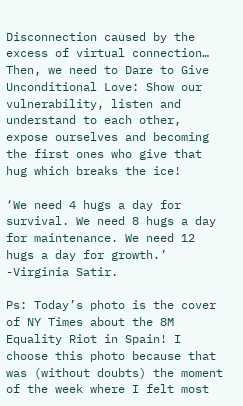Disconnection caused by the excess of virtual connection… Then, we need to Dare to Give Unconditional Love: Show our vulnerability, listen and understand to each other, expose ourselves and becoming the first ones who give that hug which breaks the ice!

‘We need 4 hugs a day for survival. We need 8 hugs a day for maintenance. We need 12 hugs a day for growth.’ -Virginia Satir.

Ps: Today’s photo is the cover of NY Times about the 8M Equality Riot in Spain! I choose this photo because that was (without doubts) the moment of the week where I felt most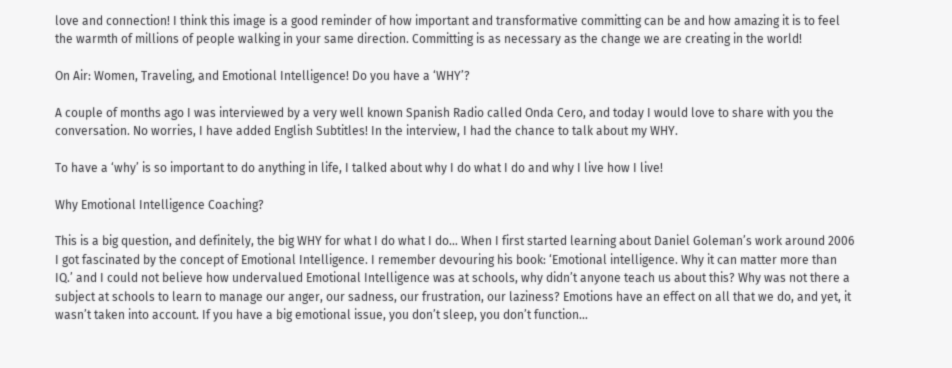love and connection! I think this image is a good reminder of how important and transformative committing can be and how amazing it is to feel the warmth of millions of people walking in your same direction. Committing is as necessary as the change we are creating in the world!

On Air: Women, Traveling, and Emotional Intelligence! Do you have a ‘WHY’?

A couple of months ago I was interviewed by a very well known Spanish Radio called Onda Cero, and today I would love to share with you the conversation. No worries, I have added English Subtitles! In the interview, I had the chance to talk about my WHY.

To have a ‘why’ is so important to do anything in life, I talked about why I do what I do and why I live how I live!

Why Emotional Intelligence Coaching?

This is a big question, and definitely, the big WHY for what I do what I do… When I first started learning about Daniel Goleman’s work around 2006 I got fascinated by the concept of Emotional Intelligence. I remember devouring his book: ‘Emotional intelligence. Why it can matter more than IQ.’ and I could not believe how undervalued Emotional Intelligence was at schools, why didn’t anyone teach us about this? Why was not there a subject at schools to learn to manage our anger, our sadness, our frustration, our laziness? Emotions have an effect on all that we do, and yet, it wasn’t taken into account. If you have a big emotional issue, you don’t sleep, you don’t function…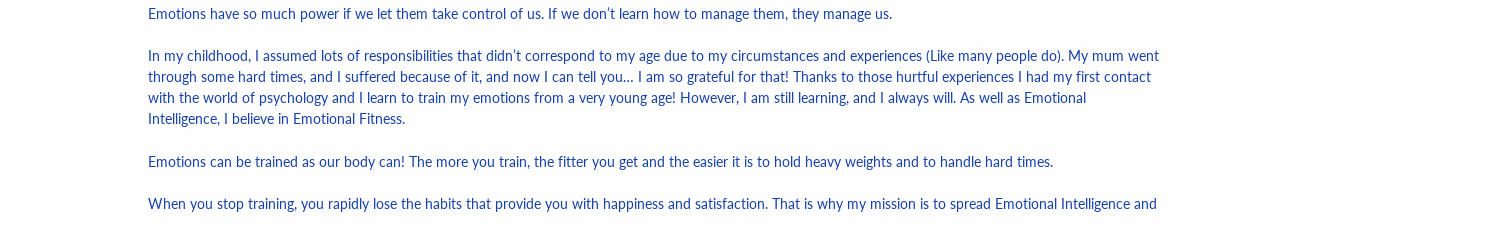Emotions have so much power if we let them take control of us. If we don’t learn how to manage them, they manage us.

In my childhood, I assumed lots of responsibilities that didn’t correspond to my age due to my circumstances and experiences (Like many people do). My mum went through some hard times, and I suffered because of it, and now I can tell you… I am so grateful for that! Thanks to those hurtful experiences I had my first contact with the world of psychology and I learn to train my emotions from a very young age! However, I am still learning, and I always will. As well as Emotional Intelligence, I believe in Emotional Fitness.

Emotions can be trained as our body can! The more you train, the fitter you get and the easier it is to hold heavy weights and to handle hard times.

When you stop training, you rapidly lose the habits that provide you with happiness and satisfaction. That is why my mission is to spread Emotional Intelligence and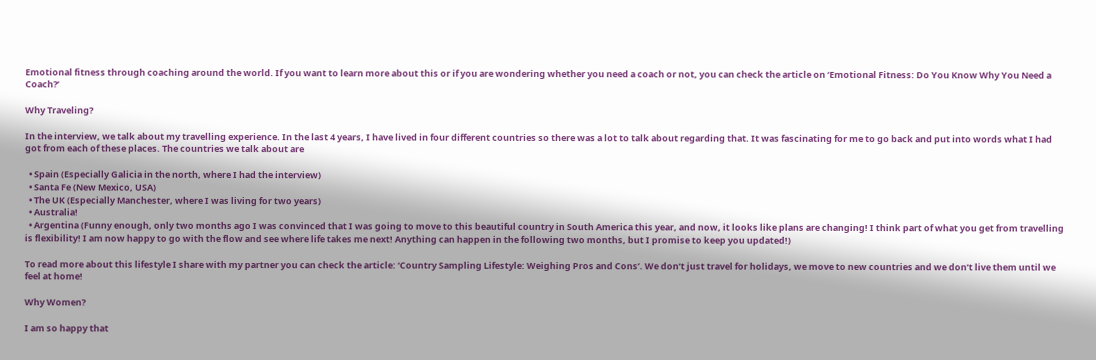Emotional fitness through coaching around the world. If you want to learn more about this or if you are wondering whether you need a coach or not, you can check the article on ‘Emotional Fitness: Do You Know Why You Need a Coach?’

Why Traveling?

In the interview, we talk about my travelling experience. In the last 4 years, I have lived in four different countries so there was a lot to talk about regarding that. It was fascinating for me to go back and put into words what I had got from each of these places. The countries we talk about are

  • Spain (Especially Galicia in the north, where I had the interview)
  • Santa Fe (New Mexico, USA)
  • The UK (Especially Manchester, where I was living for two years)
  • Australia!
  • Argentina (Funny enough, only two months ago I was convinced that I was going to move to this beautiful country in South America this year, and now, it looks like plans are changing! I think part of what you get from travelling is flexibility! I am now happy to go with the flow and see where life takes me next! Anything can happen in the following two months, but I promise to keep you updated!)

To read more about this lifestyle I share with my partner you can check the article: ‘Country Sampling Lifestyle: Weighing Pros and Cons’. We don’t just travel for holidays, we move to new countries and we don’t live them until we feel at home!

Why Women?

I am so happy that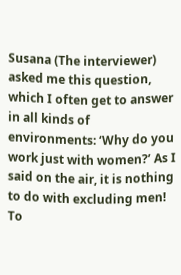Susana (The interviewer) asked me this question, which I often get to answer in all kinds of environments: ‘Why do you work just with women?’ As I said on the air, it is nothing to do with excluding men! To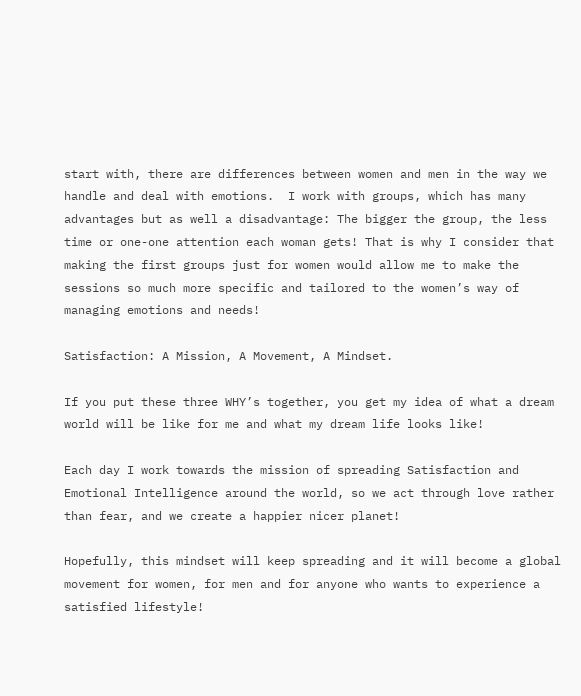start with, there are differences between women and men in the way we handle and deal with emotions.  I work with groups, which has many advantages but as well a disadvantage: The bigger the group, the less time or one-one attention each woman gets! That is why I consider that making the first groups just for women would allow me to make the sessions so much more specific and tailored to the women’s way of managing emotions and needs!

Satisfaction: A Mission, A Movement, A Mindset.

If you put these three WHY’s together, you get my idea of what a dream world will be like for me and what my dream life looks like!

Each day I work towards the mission of spreading Satisfaction and Emotional Intelligence around the world, so we act through love rather than fear, and we create a happier nicer planet!

Hopefully, this mindset will keep spreading and it will become a global movement for women, for men and for anyone who wants to experience a satisfied lifestyle!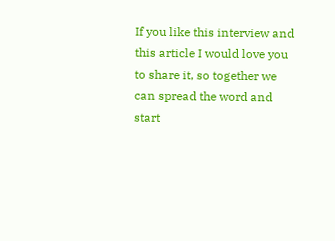If you like this interview and this article I would love you to share it, so together we can spread the word and start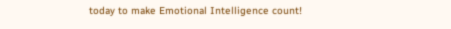today to make Emotional Intelligence count!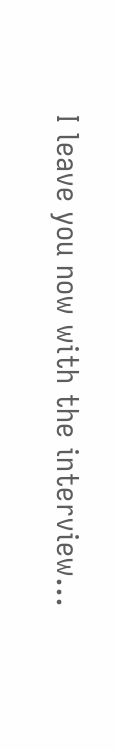I leave you now with the interview…